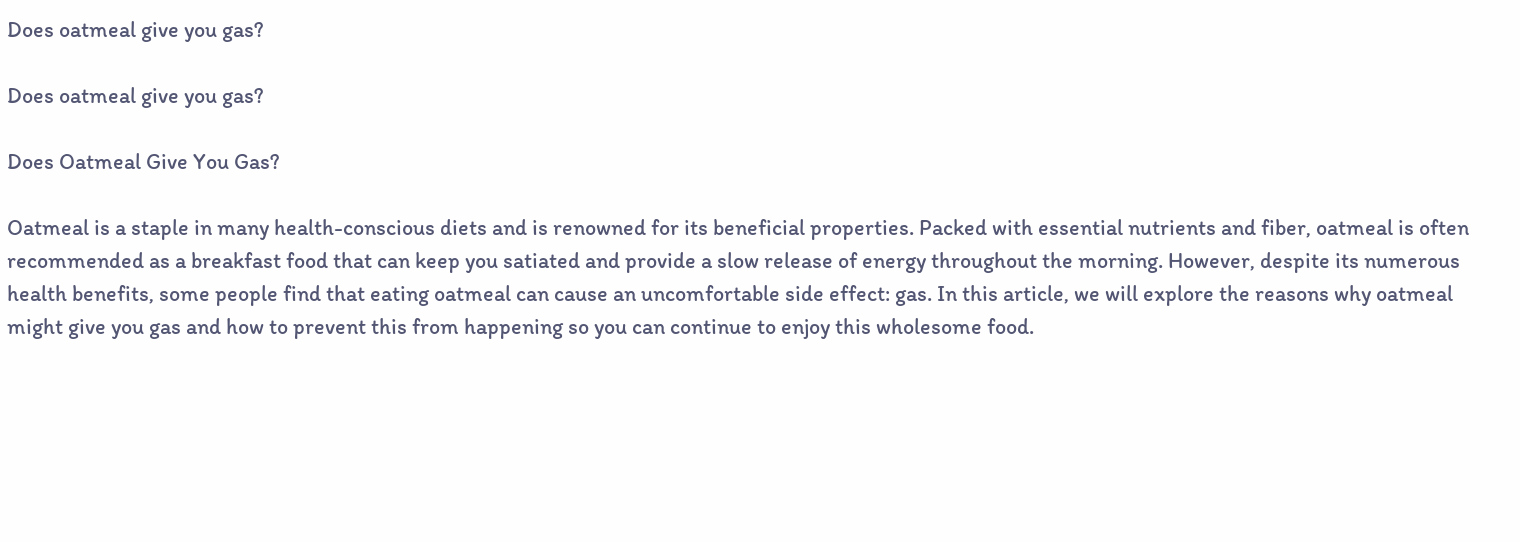Does oatmeal give you gas?

Does oatmeal give you gas?

Does Oatmeal Give You Gas?

Oatmeal is a staple in many health-conscious diets and is renowned for its beneficial properties. Packed with essential nutrients and fiber, oatmeal is often recommended as a breakfast food that can keep you satiated and provide a slow release of energy throughout the morning. However, despite its numerous health benefits, some people find that eating oatmeal can cause an uncomfortable side effect: gas. In this article, we will explore the reasons why oatmeal might give you gas and how to prevent this from happening so you can continue to enjoy this wholesome food.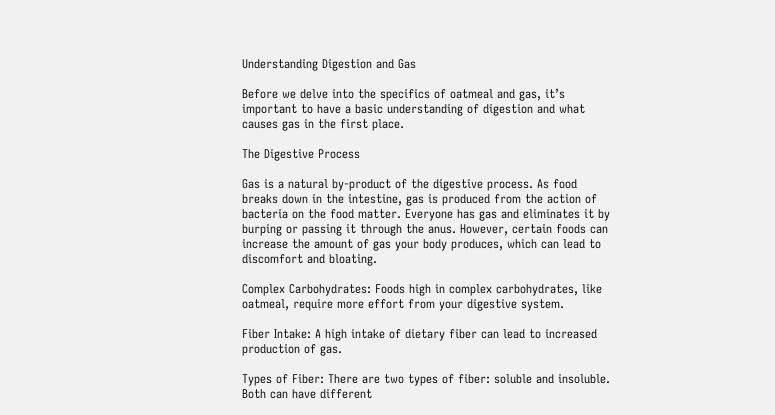Understanding Digestion and Gas

Before we delve into the specifics of oatmeal and gas, it’s important to have a basic understanding of digestion and what causes gas in the first place.

The Digestive Process

Gas is a natural by-product of the digestive process. As food breaks down in the intestine, gas is produced from the action of bacteria on the food matter. Everyone has gas and eliminates it by burping or passing it through the anus. However, certain foods can increase the amount of gas your body produces, which can lead to discomfort and bloating.

Complex Carbohydrates: Foods high in complex carbohydrates, like oatmeal, require more effort from your digestive system.

Fiber Intake: A high intake of dietary fiber can lead to increased production of gas.

Types of Fiber: There are two types of fiber: soluble and insoluble. Both can have different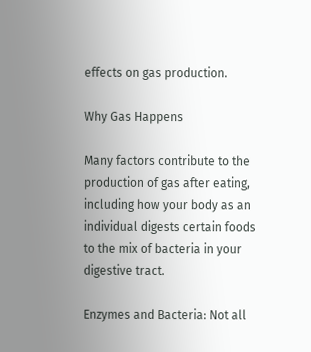effects on gas production.

Why Gas Happens

Many factors contribute to the production of gas after eating, including how your body as an individual digests certain foods to the mix of bacteria in your digestive tract.

Enzymes and Bacteria: Not all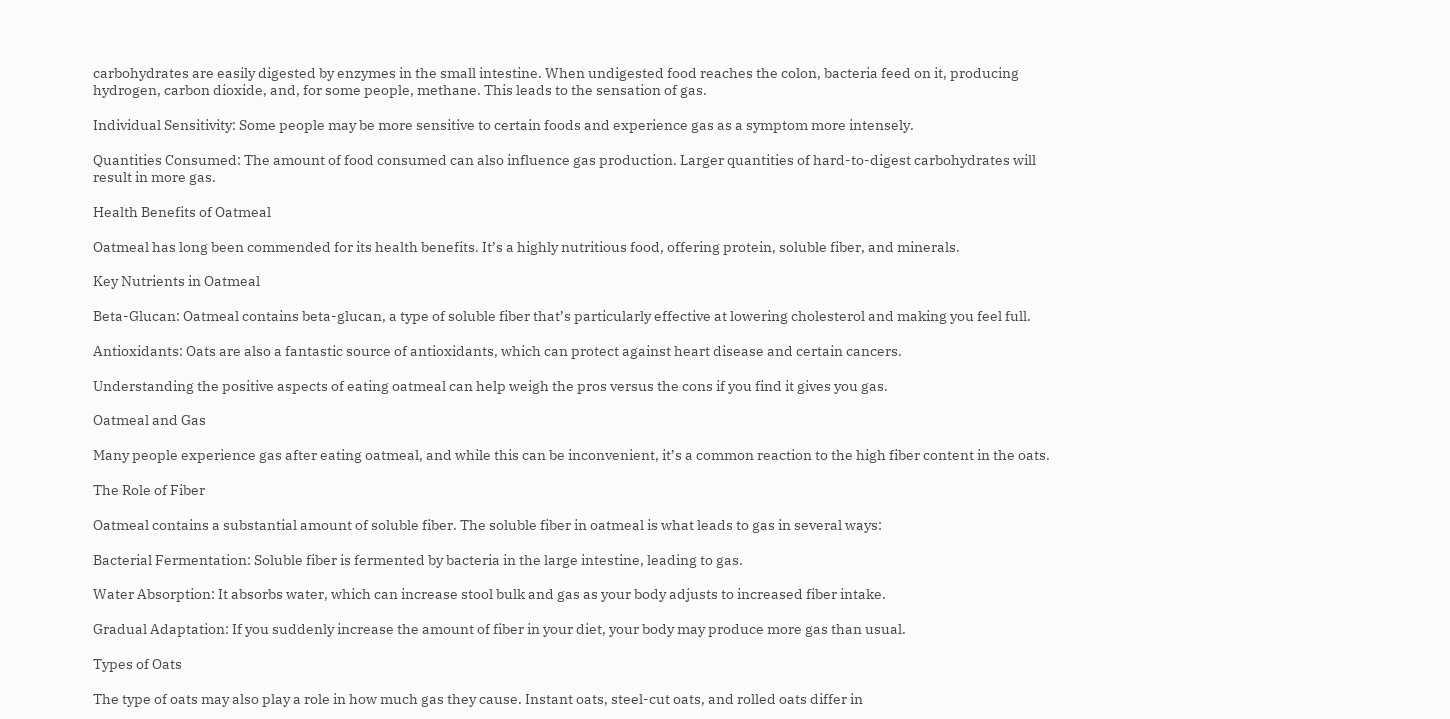carbohydrates are easily digested by enzymes in the small intestine. When undigested food reaches the colon, bacteria feed on it, producing hydrogen, carbon dioxide, and, for some people, methane. This leads to the sensation of gas.

Individual Sensitivity: Some people may be more sensitive to certain foods and experience gas as a symptom more intensely.

Quantities Consumed: The amount of food consumed can also influence gas production. Larger quantities of hard-to-digest carbohydrates will result in more gas.

Health Benefits of Oatmeal

Oatmeal has long been commended for its health benefits. It’s a highly nutritious food, offering protein, soluble fiber, and minerals.

Key Nutrients in Oatmeal

Beta-Glucan: Oatmeal contains beta-glucan, a type of soluble fiber that’s particularly effective at lowering cholesterol and making you feel full.

Antioxidants: Oats are also a fantastic source of antioxidants, which can protect against heart disease and certain cancers.

Understanding the positive aspects of eating oatmeal can help weigh the pros versus the cons if you find it gives you gas.

Oatmeal and Gas

Many people experience gas after eating oatmeal, and while this can be inconvenient, it’s a common reaction to the high fiber content in the oats.

The Role of Fiber

Oatmeal contains a substantial amount of soluble fiber. The soluble fiber in oatmeal is what leads to gas in several ways:

Bacterial Fermentation: Soluble fiber is fermented by bacteria in the large intestine, leading to gas.

Water Absorption: It absorbs water, which can increase stool bulk and gas as your body adjusts to increased fiber intake.

Gradual Adaptation: If you suddenly increase the amount of fiber in your diet, your body may produce more gas than usual.

Types of Oats

The type of oats may also play a role in how much gas they cause. Instant oats, steel-cut oats, and rolled oats differ in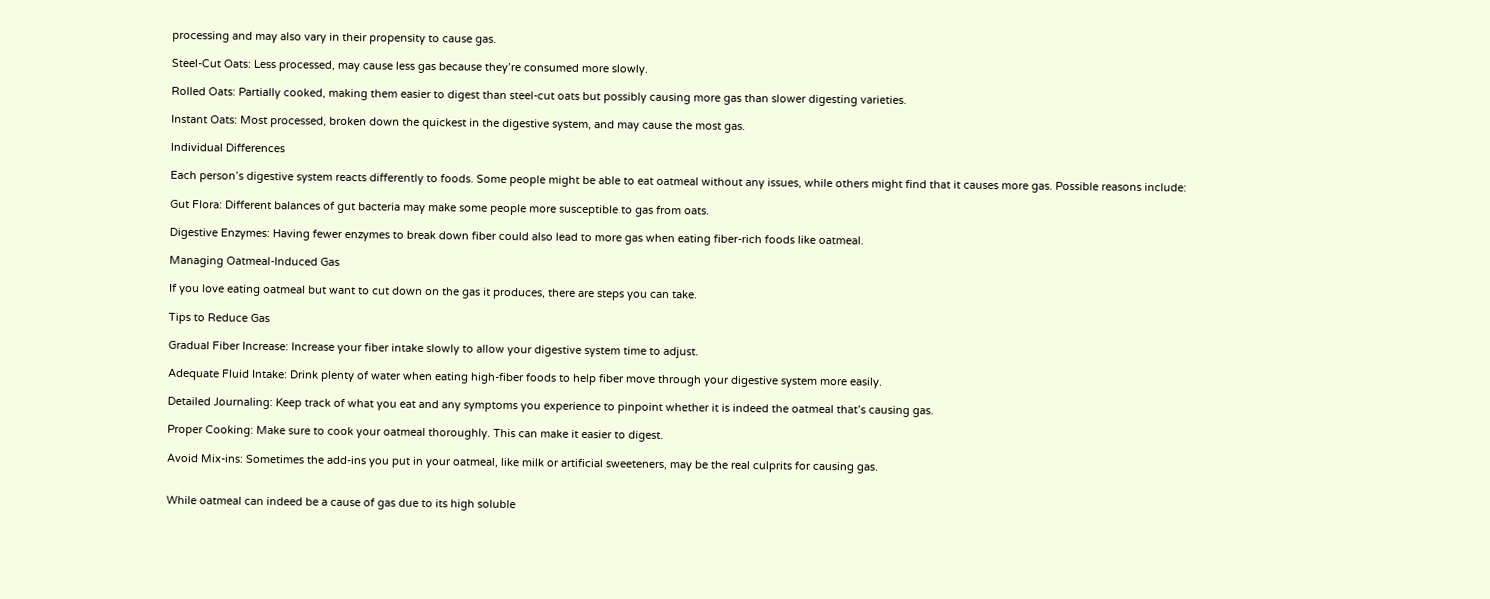processing and may also vary in their propensity to cause gas.

Steel-Cut Oats: Less processed, may cause less gas because they’re consumed more slowly.

Rolled Oats: Partially cooked, making them easier to digest than steel-cut oats but possibly causing more gas than slower digesting varieties.

Instant Oats: Most processed, broken down the quickest in the digestive system, and may cause the most gas.

Individual Differences

Each person’s digestive system reacts differently to foods. Some people might be able to eat oatmeal without any issues, while others might find that it causes more gas. Possible reasons include:

Gut Flora: Different balances of gut bacteria may make some people more susceptible to gas from oats.

Digestive Enzymes: Having fewer enzymes to break down fiber could also lead to more gas when eating fiber-rich foods like oatmeal.

Managing Oatmeal-Induced Gas

If you love eating oatmeal but want to cut down on the gas it produces, there are steps you can take.

Tips to Reduce Gas

Gradual Fiber Increase: Increase your fiber intake slowly to allow your digestive system time to adjust.

Adequate Fluid Intake: Drink plenty of water when eating high-fiber foods to help fiber move through your digestive system more easily.

Detailed Journaling: Keep track of what you eat and any symptoms you experience to pinpoint whether it is indeed the oatmeal that’s causing gas.

Proper Cooking: Make sure to cook your oatmeal thoroughly. This can make it easier to digest.

Avoid Mix-ins: Sometimes the add-ins you put in your oatmeal, like milk or artificial sweeteners, may be the real culprits for causing gas.


While oatmeal can indeed be a cause of gas due to its high soluble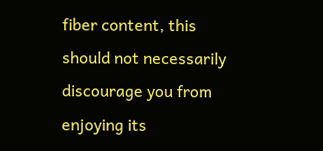fiber content, this should not necessarily discourage you from enjoying its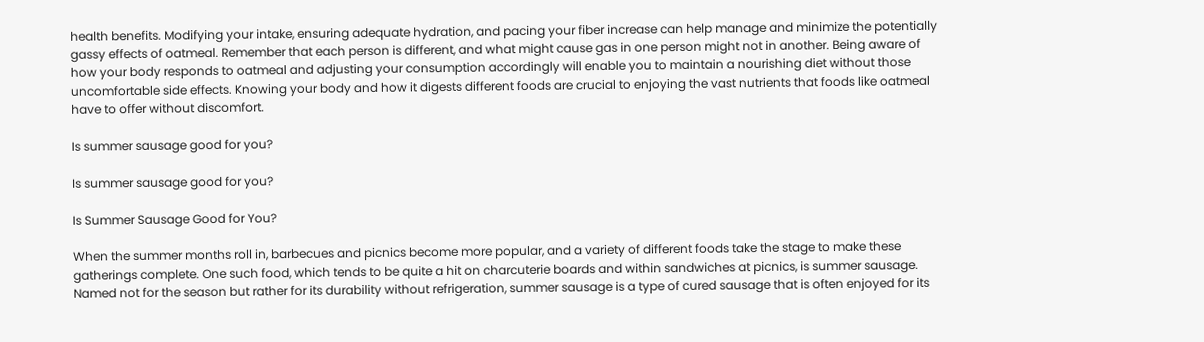health benefits. Modifying your intake, ensuring adequate hydration, and pacing your fiber increase can help manage and minimize the potentially gassy effects of oatmeal. Remember that each person is different, and what might cause gas in one person might not in another. Being aware of how your body responds to oatmeal and adjusting your consumption accordingly will enable you to maintain a nourishing diet without those uncomfortable side effects. Knowing your body and how it digests different foods are crucial to enjoying the vast nutrients that foods like oatmeal have to offer without discomfort.

Is summer sausage good for you?

Is summer sausage good for you?

Is Summer Sausage Good for You?

When the summer months roll in, barbecues and picnics become more popular, and a variety of different foods take the stage to make these gatherings complete. One such food, which tends to be quite a hit on charcuterie boards and within sandwiches at picnics, is summer sausage. Named not for the season but rather for its durability without refrigeration, summer sausage is a type of cured sausage that is often enjoyed for its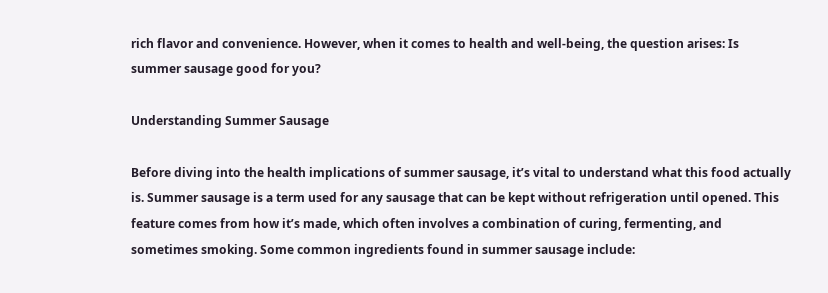rich flavor and convenience. However, when it comes to health and well-being, the question arises: Is summer sausage good for you?

Understanding Summer Sausage

Before diving into the health implications of summer sausage, it’s vital to understand what this food actually is. Summer sausage is a term used for any sausage that can be kept without refrigeration until opened. This feature comes from how it’s made, which often involves a combination of curing, fermenting, and sometimes smoking. Some common ingredients found in summer sausage include: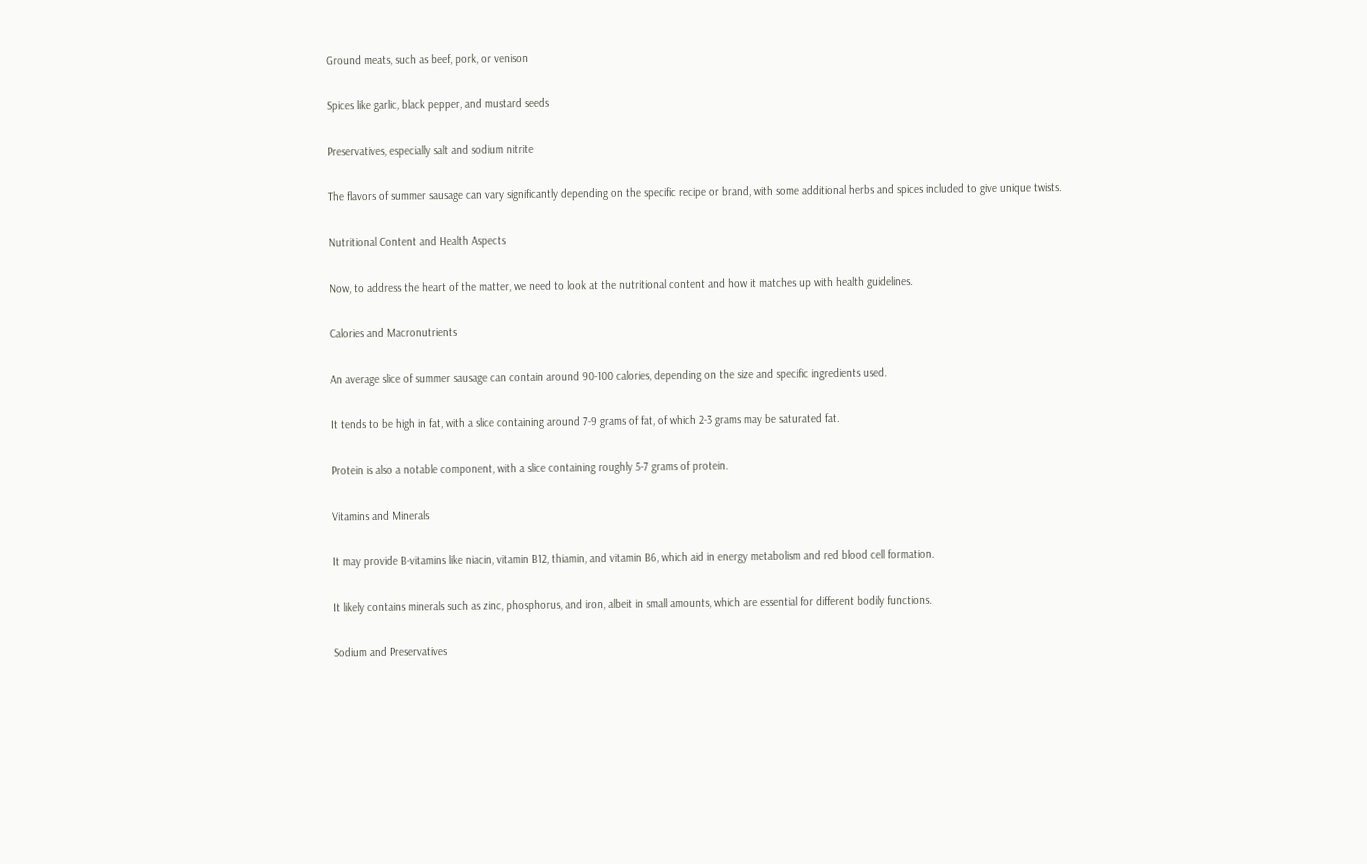Ground meats, such as beef, pork, or venison

Spices like garlic, black pepper, and mustard seeds

Preservatives, especially salt and sodium nitrite

The flavors of summer sausage can vary significantly depending on the specific recipe or brand, with some additional herbs and spices included to give unique twists.

Nutritional Content and Health Aspects

Now, to address the heart of the matter, we need to look at the nutritional content and how it matches up with health guidelines.

Calories and Macronutrients

An average slice of summer sausage can contain around 90-100 calories, depending on the size and specific ingredients used.

It tends to be high in fat, with a slice containing around 7-9 grams of fat, of which 2-3 grams may be saturated fat.

Protein is also a notable component, with a slice containing roughly 5-7 grams of protein.

Vitamins and Minerals

It may provide B-vitamins like niacin, vitamin B12, thiamin, and vitamin B6, which aid in energy metabolism and red blood cell formation.

It likely contains minerals such as zinc, phosphorus, and iron, albeit in small amounts, which are essential for different bodily functions.

Sodium and Preservatives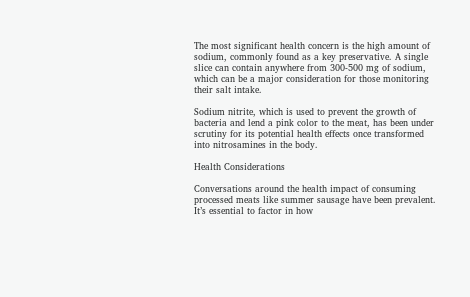The most significant health concern is the high amount of sodium, commonly found as a key preservative. A single slice can contain anywhere from 300-500 mg of sodium, which can be a major consideration for those monitoring their salt intake.

Sodium nitrite, which is used to prevent the growth of bacteria and lend a pink color to the meat, has been under scrutiny for its potential health effects once transformed into nitrosamines in the body.

Health Considerations

Conversations around the health impact of consuming processed meats like summer sausage have been prevalent. It’s essential to factor in how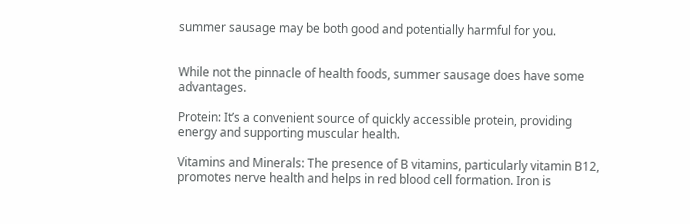summer sausage may be both good and potentially harmful for you.


While not the pinnacle of health foods, summer sausage does have some advantages.

Protein: It’s a convenient source of quickly accessible protein, providing energy and supporting muscular health.

Vitamins and Minerals: The presence of B vitamins, particularly vitamin B12, promotes nerve health and helps in red blood cell formation. Iron is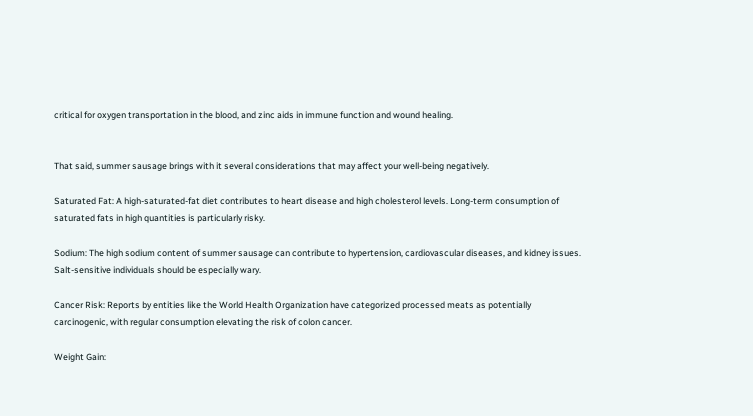critical for oxygen transportation in the blood, and zinc aids in immune function and wound healing.


That said, summer sausage brings with it several considerations that may affect your well-being negatively.

Saturated Fat: A high-saturated-fat diet contributes to heart disease and high cholesterol levels. Long-term consumption of saturated fats in high quantities is particularly risky.

Sodium: The high sodium content of summer sausage can contribute to hypertension, cardiovascular diseases, and kidney issues. Salt-sensitive individuals should be especially wary.

Cancer Risk: Reports by entities like the World Health Organization have categorized processed meats as potentially carcinogenic, with regular consumption elevating the risk of colon cancer.

Weight Gain: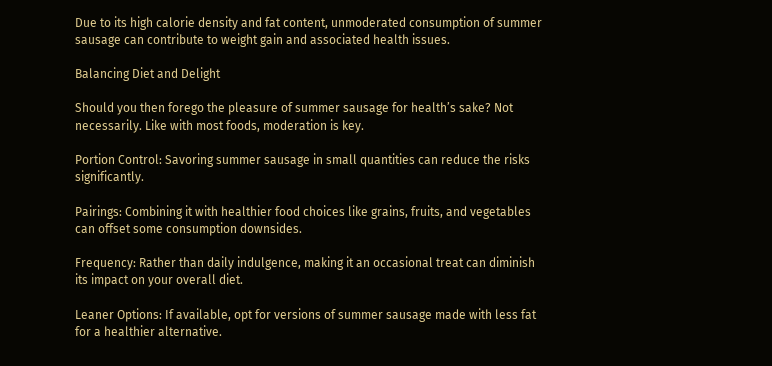Due to its high calorie density and fat content, unmoderated consumption of summer sausage can contribute to weight gain and associated health issues.

Balancing Diet and Delight

Should you then forego the pleasure of summer sausage for health’s sake? Not necessarily. Like with most foods, moderation is key.

Portion Control: Savoring summer sausage in small quantities can reduce the risks significantly.

Pairings: Combining it with healthier food choices like grains, fruits, and vegetables can offset some consumption downsides.

Frequency: Rather than daily indulgence, making it an occasional treat can diminish its impact on your overall diet.

Leaner Options: If available, opt for versions of summer sausage made with less fat for a healthier alternative.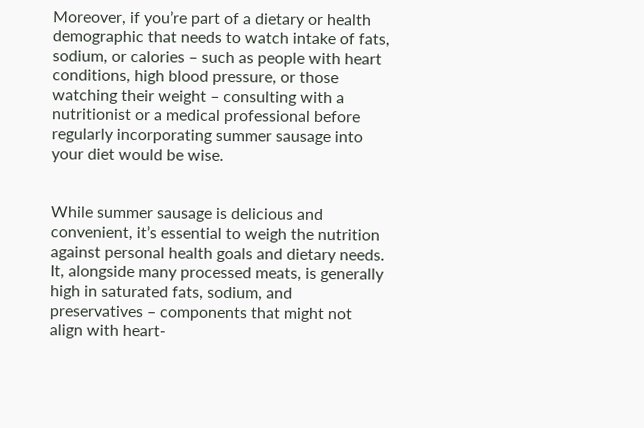Moreover, if you’re part of a dietary or health demographic that needs to watch intake of fats, sodium, or calories – such as people with heart conditions, high blood pressure, or those watching their weight – consulting with a nutritionist or a medical professional before regularly incorporating summer sausage into your diet would be wise.


While summer sausage is delicious and convenient, it’s essential to weigh the nutrition against personal health goals and dietary needs. It, alongside many processed meats, is generally high in saturated fats, sodium, and preservatives – components that might not align with heart-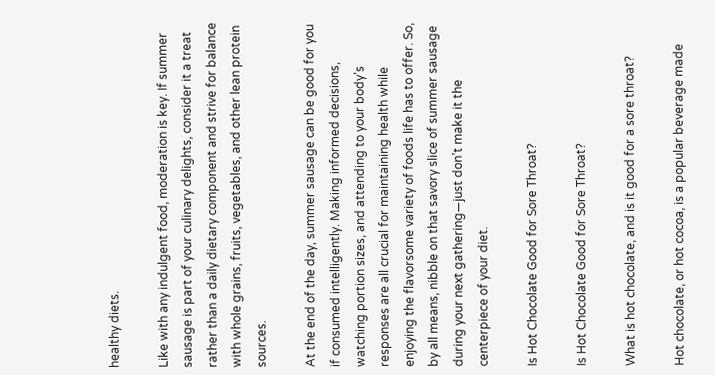healthy diets.

Like with any indulgent food, moderation is key. If summer sausage is part of your culinary delights, consider it a treat rather than a daily dietary component and strive for balance with whole grains, fruits, vegetables, and other lean protein sources.

At the end of the day, summer sausage can be good for you if consumed intelligently. Making informed decisions, watching portion sizes, and attending to your body’s responses are all crucial for maintaining health while enjoying the flavorsome variety of foods life has to offer. So, by all means, nibble on that savory slice of summer sausage during your next gathering—just don’t make it the centerpiece of your diet.

Is Hot Chocolate Good for Sore Throat?

Is Hot Chocolate Good for Sore Throat?

What is hot chocolate, and is it good for a sore throat?

Hot chocolate, or hot cocoa, is a popular beverage made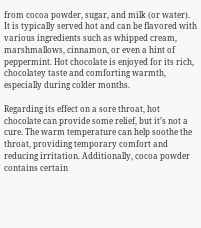from cocoa powder, sugar, and milk (or water). It is typically served hot and can be flavored with various ingredients such as whipped cream, marshmallows, cinnamon, or even a hint of peppermint. Hot chocolate is enjoyed for its rich, chocolatey taste and comforting warmth, especially during colder months.

Regarding its effect on a sore throat, hot chocolate can provide some relief, but it’s not a cure. The warm temperature can help soothe the throat, providing temporary comfort and reducing irritation. Additionally, cocoa powder contains certain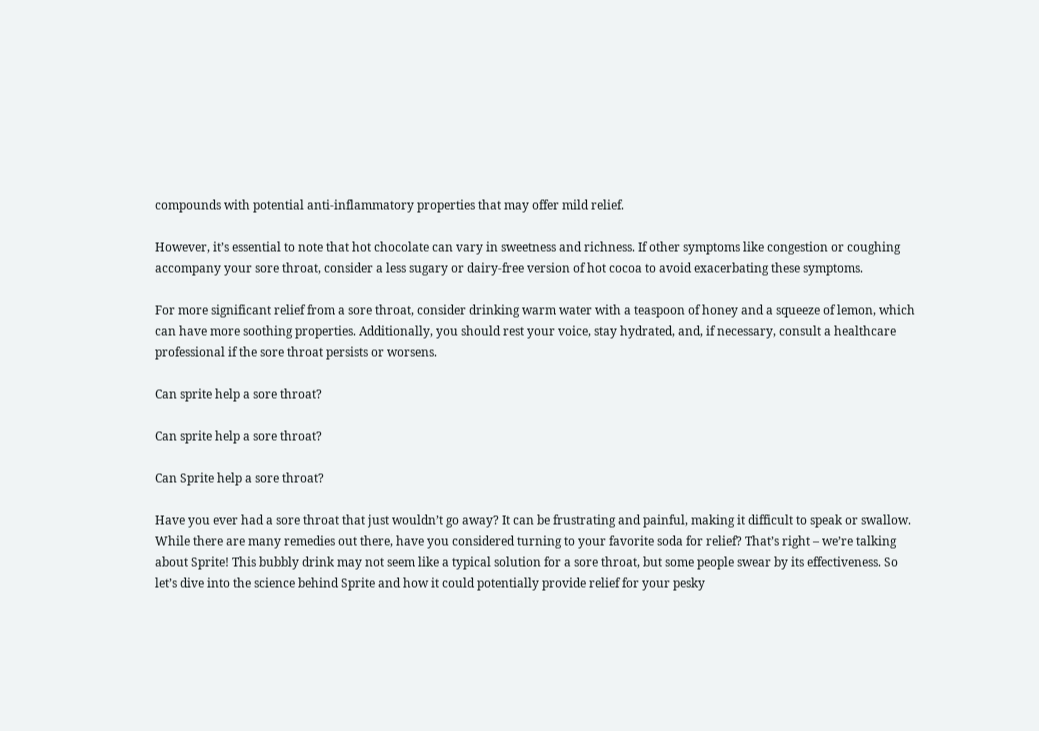compounds with potential anti-inflammatory properties that may offer mild relief.

However, it’s essential to note that hot chocolate can vary in sweetness and richness. If other symptoms like congestion or coughing accompany your sore throat, consider a less sugary or dairy-free version of hot cocoa to avoid exacerbating these symptoms.

For more significant relief from a sore throat, consider drinking warm water with a teaspoon of honey and a squeeze of lemon, which can have more soothing properties. Additionally, you should rest your voice, stay hydrated, and, if necessary, consult a healthcare professional if the sore throat persists or worsens.

Can sprite help a sore throat?

Can sprite help a sore throat?

Can Sprite help a sore throat?

Have you ever had a sore throat that just wouldn’t go away? It can be frustrating and painful, making it difficult to speak or swallow. While there are many remedies out there, have you considered turning to your favorite soda for relief? That’s right – we’re talking about Sprite! This bubbly drink may not seem like a typical solution for a sore throat, but some people swear by its effectiveness. So let’s dive into the science behind Sprite and how it could potentially provide relief for your pesky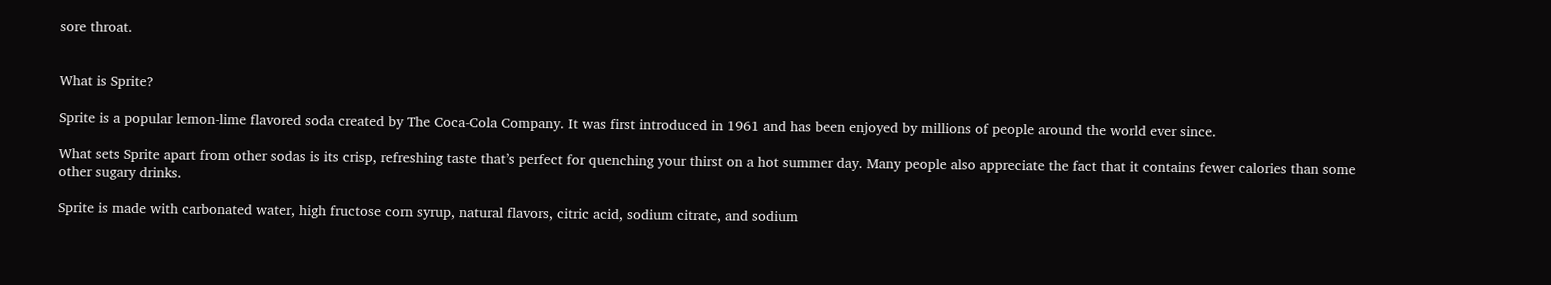sore throat.


What is Sprite?

Sprite is a popular lemon-lime flavored soda created by The Coca-Cola Company. It was first introduced in 1961 and has been enjoyed by millions of people around the world ever since.

What sets Sprite apart from other sodas is its crisp, refreshing taste that’s perfect for quenching your thirst on a hot summer day. Many people also appreciate the fact that it contains fewer calories than some other sugary drinks.

Sprite is made with carbonated water, high fructose corn syrup, natural flavors, citric acid, sodium citrate, and sodium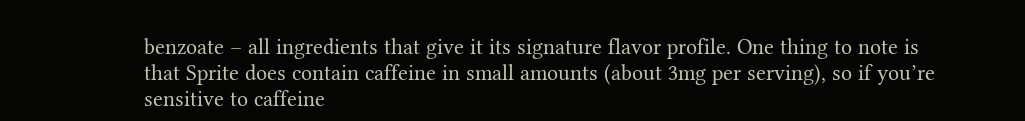benzoate – all ingredients that give it its signature flavor profile. One thing to note is that Sprite does contain caffeine in small amounts (about 3mg per serving), so if you’re sensitive to caffeine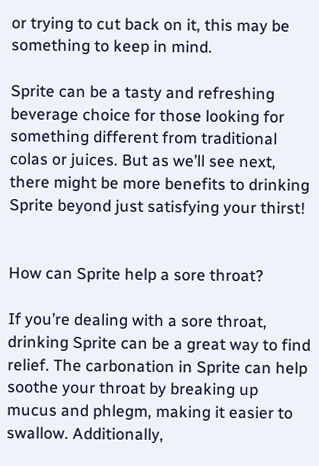or trying to cut back on it, this may be something to keep in mind.

Sprite can be a tasty and refreshing beverage choice for those looking for something different from traditional colas or juices. But as we’ll see next, there might be more benefits to drinking Sprite beyond just satisfying your thirst!


How can Sprite help a sore throat?

If you’re dealing with a sore throat, drinking Sprite can be a great way to find relief. The carbonation in Sprite can help soothe your throat by breaking up mucus and phlegm, making it easier to swallow. Additionally,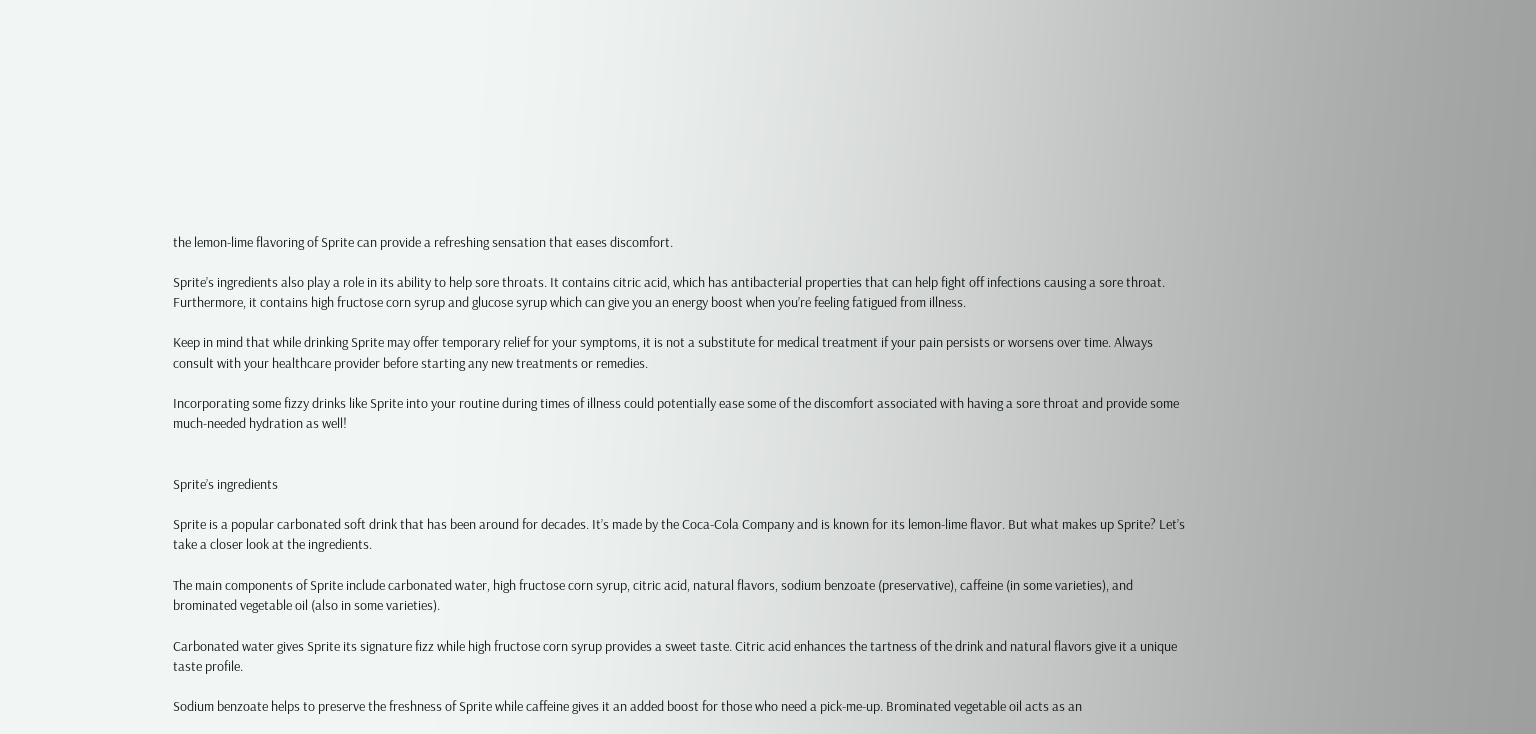the lemon-lime flavoring of Sprite can provide a refreshing sensation that eases discomfort.

Sprite’s ingredients also play a role in its ability to help sore throats. It contains citric acid, which has antibacterial properties that can help fight off infections causing a sore throat. Furthermore, it contains high fructose corn syrup and glucose syrup which can give you an energy boost when you’re feeling fatigued from illness.

Keep in mind that while drinking Sprite may offer temporary relief for your symptoms, it is not a substitute for medical treatment if your pain persists or worsens over time. Always consult with your healthcare provider before starting any new treatments or remedies.

Incorporating some fizzy drinks like Sprite into your routine during times of illness could potentially ease some of the discomfort associated with having a sore throat and provide some much-needed hydration as well!


Sprite’s ingredients

Sprite is a popular carbonated soft drink that has been around for decades. It’s made by the Coca-Cola Company and is known for its lemon-lime flavor. But what makes up Sprite? Let’s take a closer look at the ingredients.

The main components of Sprite include carbonated water, high fructose corn syrup, citric acid, natural flavors, sodium benzoate (preservative), caffeine (in some varieties), and brominated vegetable oil (also in some varieties).

Carbonated water gives Sprite its signature fizz while high fructose corn syrup provides a sweet taste. Citric acid enhances the tartness of the drink and natural flavors give it a unique taste profile.

Sodium benzoate helps to preserve the freshness of Sprite while caffeine gives it an added boost for those who need a pick-me-up. Brominated vegetable oil acts as an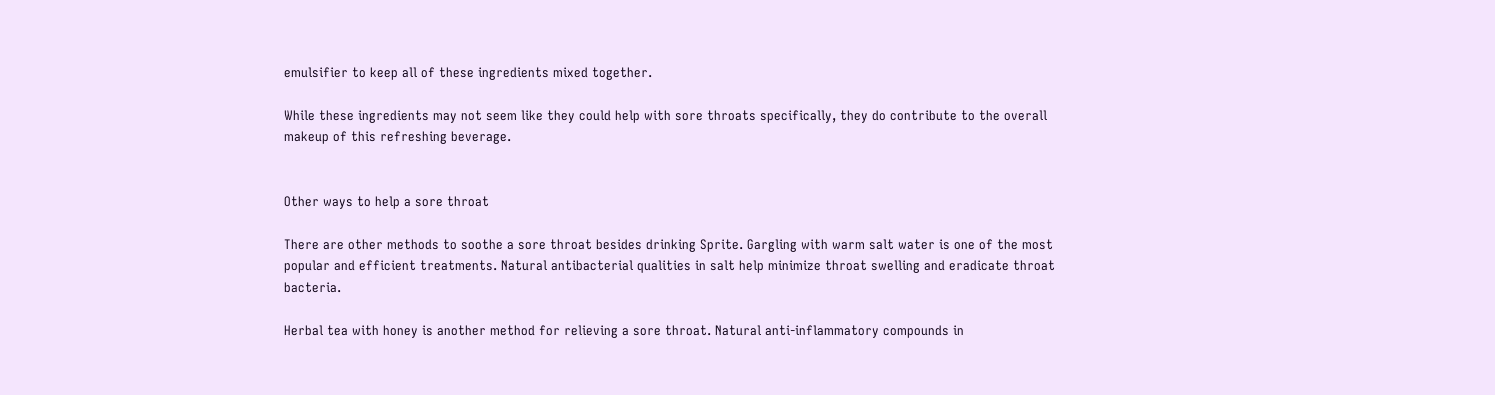emulsifier to keep all of these ingredients mixed together.

While these ingredients may not seem like they could help with sore throats specifically, they do contribute to the overall makeup of this refreshing beverage.


Other ways to help a sore throat

There are other methods to soothe a sore throat besides drinking Sprite. Gargling with warm salt water is one of the most popular and efficient treatments. Natural antibacterial qualities in salt help minimize throat swelling and eradicate throat bacteria.

Herbal tea with honey is another method for relieving a sore throat. Natural anti-inflammatory compounds in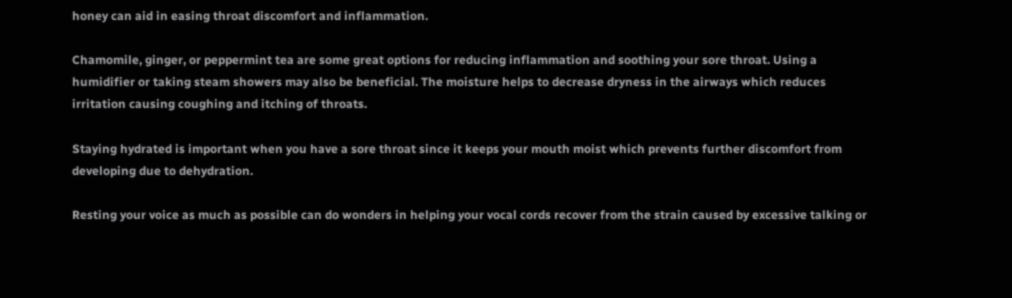honey can aid in easing throat discomfort and inflammation.

Chamomile, ginger, or peppermint tea are some great options for reducing inflammation and soothing your sore throat. Using a humidifier or taking steam showers may also be beneficial. The moisture helps to decrease dryness in the airways which reduces irritation causing coughing and itching of throats.

Staying hydrated is important when you have a sore throat since it keeps your mouth moist which prevents further discomfort from developing due to dehydration.

Resting your voice as much as possible can do wonders in helping your vocal cords recover from the strain caused by excessive talking or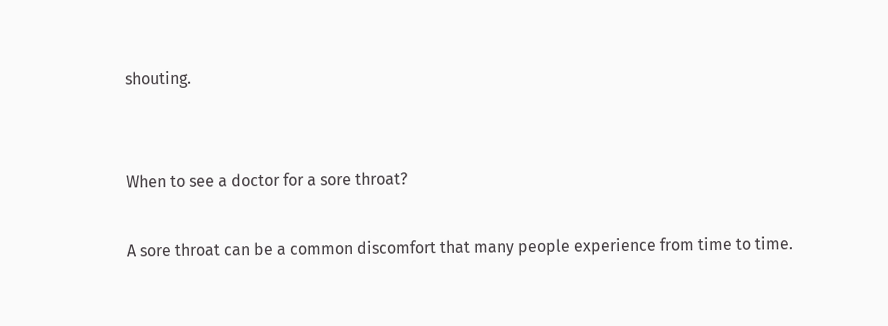shouting.


When to see a doctor for a sore throat?

A sore throat can be a common discomfort that many people experience from time to time.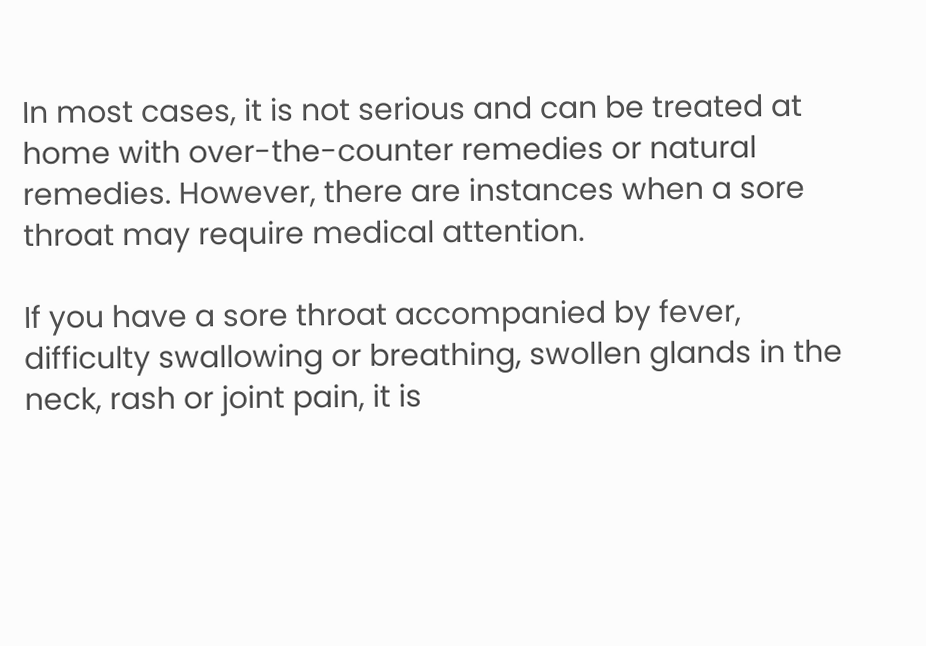In most cases, it is not serious and can be treated at home with over-the-counter remedies or natural remedies. However, there are instances when a sore throat may require medical attention.

If you have a sore throat accompanied by fever, difficulty swallowing or breathing, swollen glands in the neck, rash or joint pain, it is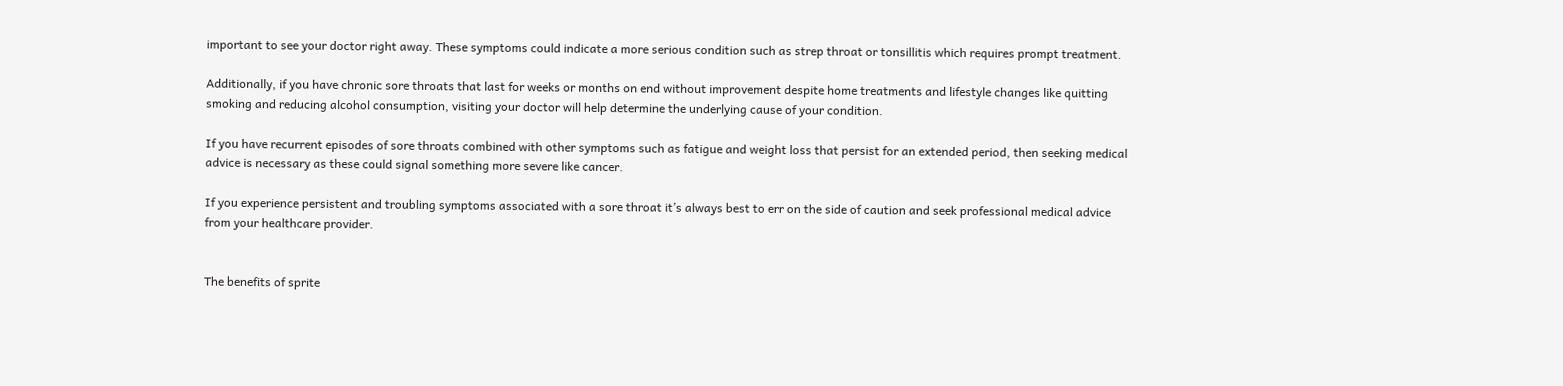important to see your doctor right away. These symptoms could indicate a more serious condition such as strep throat or tonsillitis which requires prompt treatment.

Additionally, if you have chronic sore throats that last for weeks or months on end without improvement despite home treatments and lifestyle changes like quitting smoking and reducing alcohol consumption, visiting your doctor will help determine the underlying cause of your condition.

If you have recurrent episodes of sore throats combined with other symptoms such as fatigue and weight loss that persist for an extended period, then seeking medical advice is necessary as these could signal something more severe like cancer.

If you experience persistent and troubling symptoms associated with a sore throat it’s always best to err on the side of caution and seek professional medical advice from your healthcare provider.


The benefits of sprite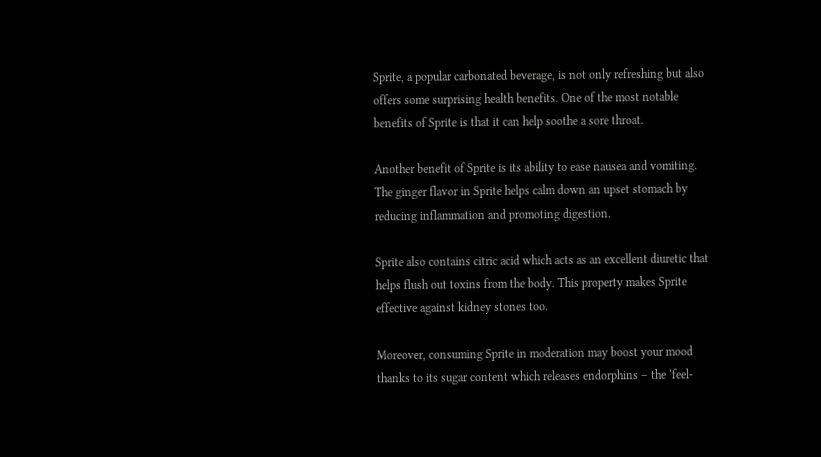Sprite, a popular carbonated beverage, is not only refreshing but also offers some surprising health benefits. One of the most notable benefits of Sprite is that it can help soothe a sore throat.

Another benefit of Sprite is its ability to ease nausea and vomiting. The ginger flavor in Sprite helps calm down an upset stomach by reducing inflammation and promoting digestion.

Sprite also contains citric acid which acts as an excellent diuretic that helps flush out toxins from the body. This property makes Sprite effective against kidney stones too.

Moreover, consuming Sprite in moderation may boost your mood thanks to its sugar content which releases endorphins – the ‘feel-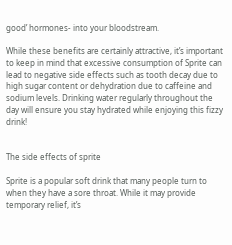good’ hormones- into your bloodstream.

While these benefits are certainly attractive, it’s important to keep in mind that excessive consumption of Sprite can lead to negative side effects such as tooth decay due to high sugar content or dehydration due to caffeine and sodium levels. Drinking water regularly throughout the day will ensure you stay hydrated while enjoying this fizzy drink!


The side effects of sprite

Sprite is a popular soft drink that many people turn to when they have a sore throat. While it may provide temporary relief, it’s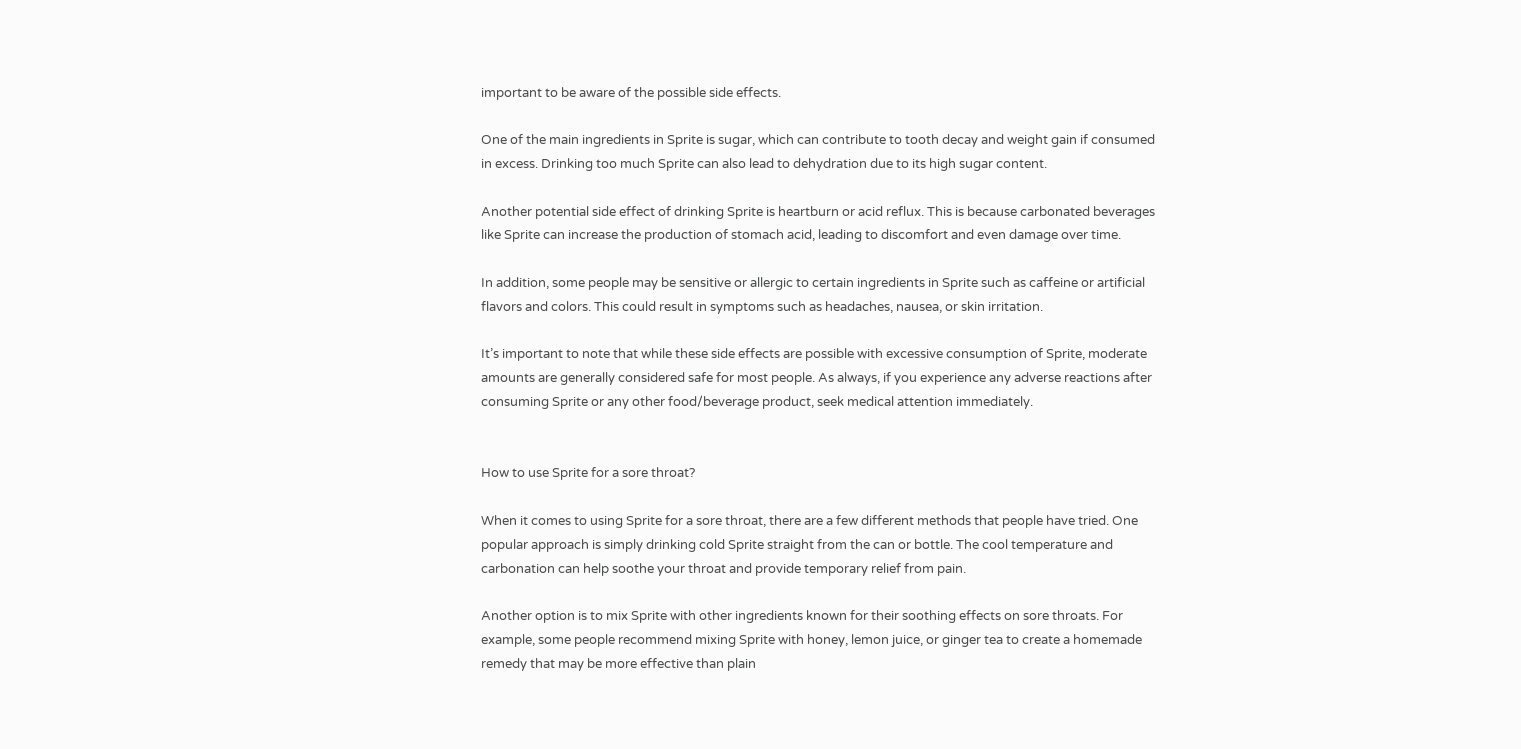important to be aware of the possible side effects.

One of the main ingredients in Sprite is sugar, which can contribute to tooth decay and weight gain if consumed in excess. Drinking too much Sprite can also lead to dehydration due to its high sugar content.

Another potential side effect of drinking Sprite is heartburn or acid reflux. This is because carbonated beverages like Sprite can increase the production of stomach acid, leading to discomfort and even damage over time.

In addition, some people may be sensitive or allergic to certain ingredients in Sprite such as caffeine or artificial flavors and colors. This could result in symptoms such as headaches, nausea, or skin irritation.

It’s important to note that while these side effects are possible with excessive consumption of Sprite, moderate amounts are generally considered safe for most people. As always, if you experience any adverse reactions after consuming Sprite or any other food/beverage product, seek medical attention immediately.


How to use Sprite for a sore throat?

When it comes to using Sprite for a sore throat, there are a few different methods that people have tried. One popular approach is simply drinking cold Sprite straight from the can or bottle. The cool temperature and carbonation can help soothe your throat and provide temporary relief from pain.

Another option is to mix Sprite with other ingredients known for their soothing effects on sore throats. For example, some people recommend mixing Sprite with honey, lemon juice, or ginger tea to create a homemade remedy that may be more effective than plain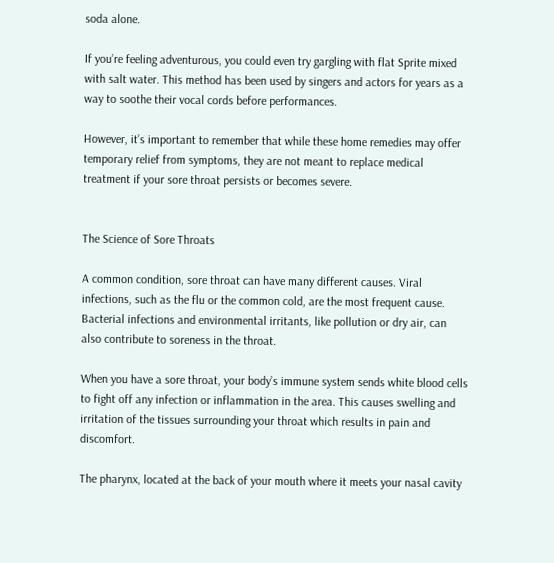soda alone.

If you’re feeling adventurous, you could even try gargling with flat Sprite mixed with salt water. This method has been used by singers and actors for years as a way to soothe their vocal cords before performances.

However, it’s important to remember that while these home remedies may offer temporary relief from symptoms, they are not meant to replace medical treatment if your sore throat persists or becomes severe.


The Science of Sore Throats

A common condition, sore throat can have many different causes. Viral infections, such as the flu or the common cold, are the most frequent cause.
Bacterial infections and environmental irritants, like pollution or dry air, can also contribute to soreness in the throat.

When you have a sore throat, your body’s immune system sends white blood cells to fight off any infection or inflammation in the area. This causes swelling and irritation of the tissues surrounding your throat which results in pain and discomfort.

The pharynx, located at the back of your mouth where it meets your nasal cavity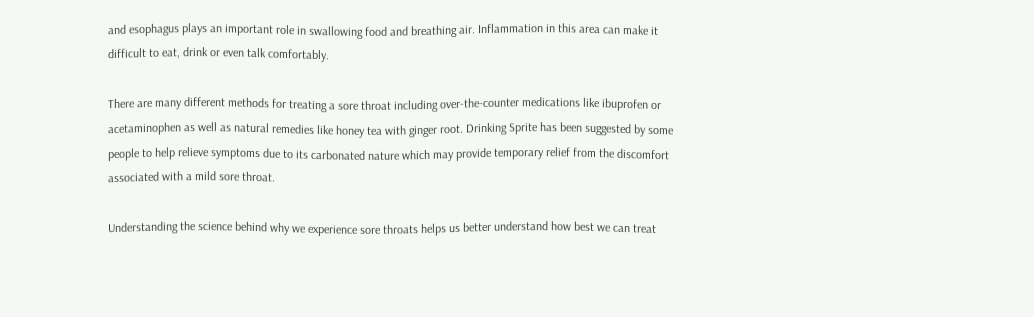and esophagus plays an important role in swallowing food and breathing air. Inflammation in this area can make it difficult to eat, drink or even talk comfortably.

There are many different methods for treating a sore throat including over-the-counter medications like ibuprofen or acetaminophen as well as natural remedies like honey tea with ginger root. Drinking Sprite has been suggested by some people to help relieve symptoms due to its carbonated nature which may provide temporary relief from the discomfort associated with a mild sore throat.

Understanding the science behind why we experience sore throats helps us better understand how best we can treat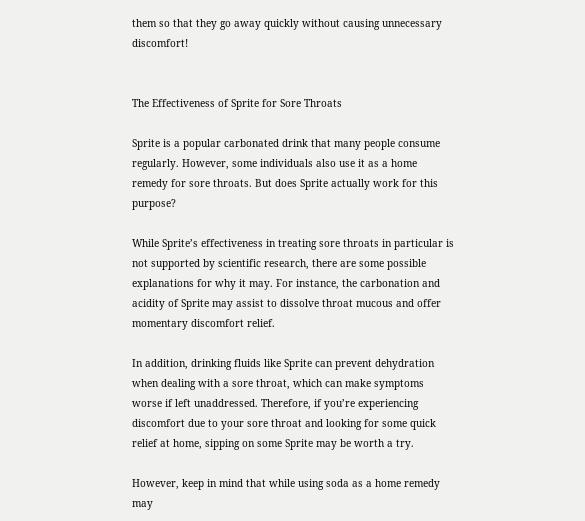them so that they go away quickly without causing unnecessary discomfort!


The Effectiveness of Sprite for Sore Throats

Sprite is a popular carbonated drink that many people consume regularly. However, some individuals also use it as a home remedy for sore throats. But does Sprite actually work for this purpose?

While Sprite’s effectiveness in treating sore throats in particular is not supported by scientific research, there are some possible explanations for why it may. For instance, the carbonation and acidity of Sprite may assist to dissolve throat mucous and offer momentary discomfort relief.

In addition, drinking fluids like Sprite can prevent dehydration when dealing with a sore throat, which can make symptoms worse if left unaddressed. Therefore, if you’re experiencing discomfort due to your sore throat and looking for some quick relief at home, sipping on some Sprite may be worth a try.

However, keep in mind that while using soda as a home remedy may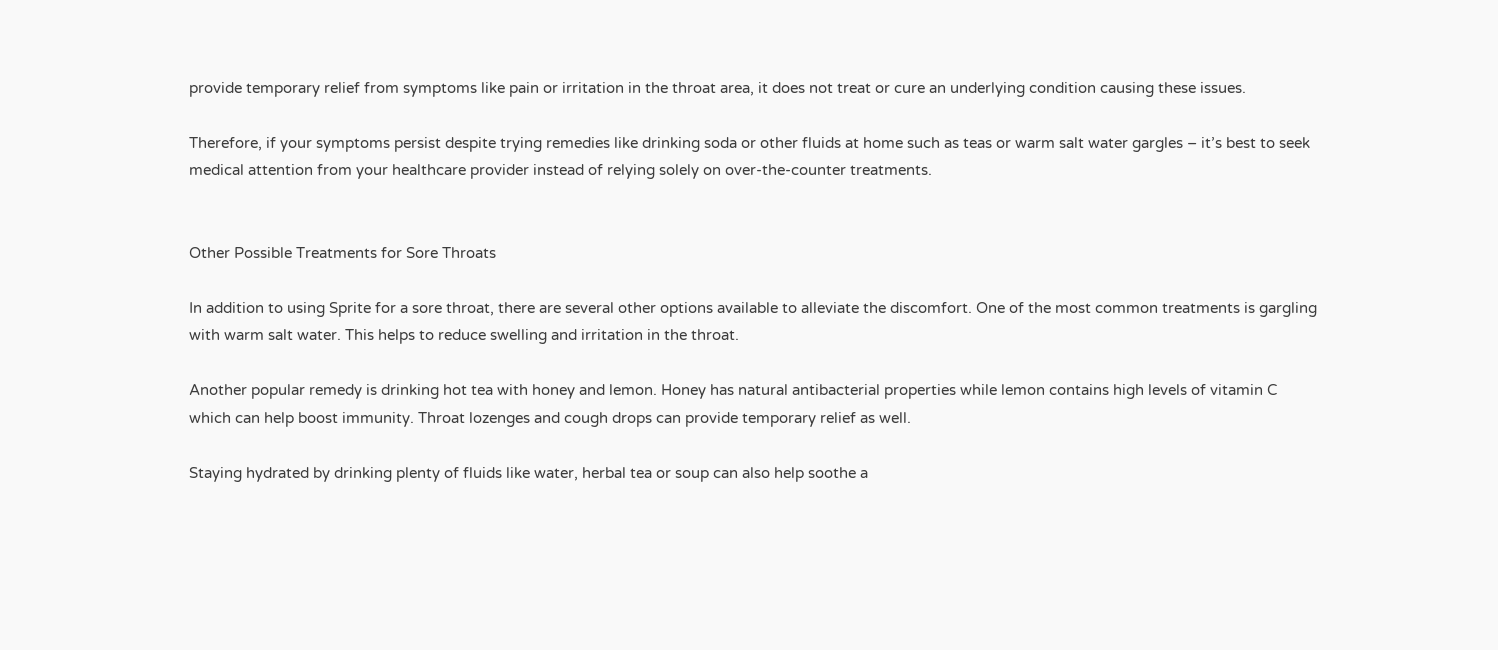provide temporary relief from symptoms like pain or irritation in the throat area, it does not treat or cure an underlying condition causing these issues.

Therefore, if your symptoms persist despite trying remedies like drinking soda or other fluids at home such as teas or warm salt water gargles – it’s best to seek medical attention from your healthcare provider instead of relying solely on over-the-counter treatments.


Other Possible Treatments for Sore Throats

In addition to using Sprite for a sore throat, there are several other options available to alleviate the discomfort. One of the most common treatments is gargling with warm salt water. This helps to reduce swelling and irritation in the throat.

Another popular remedy is drinking hot tea with honey and lemon. Honey has natural antibacterial properties while lemon contains high levels of vitamin C which can help boost immunity. Throat lozenges and cough drops can provide temporary relief as well.

Staying hydrated by drinking plenty of fluids like water, herbal tea or soup can also help soothe a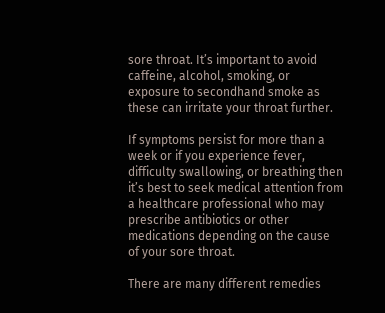sore throat. It’s important to avoid caffeine, alcohol, smoking, or exposure to secondhand smoke as these can irritate your throat further.

If symptoms persist for more than a week or if you experience fever, difficulty swallowing, or breathing then it’s best to seek medical attention from a healthcare professional who may prescribe antibiotics or other medications depending on the cause of your sore throat.

There are many different remedies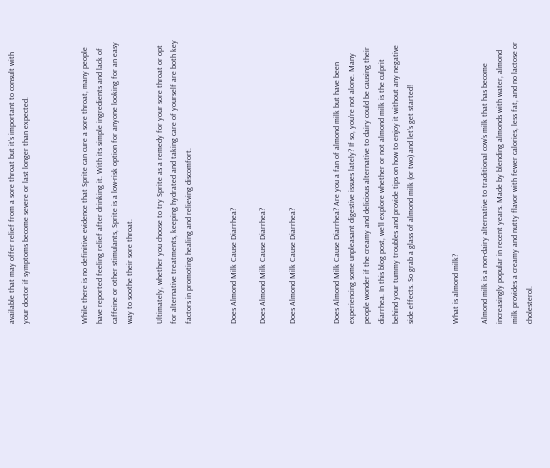available that may offer relief from a sore throat but it’s important to consult with your doctor if symptoms become severe or last longer than expected.



While there is no definitive evidence that Sprite can cure a sore throat, many people have reported feeling relief after drinking it. With its simple ingredients and lack of caffeine or other stimulants, Sprite is a low-risk option for anyone looking for an easy way to soothe their sore throat.

Ultimately, whether you choose to try Sprite as a remedy for your sore throat or opt for alternative treatments, keeping hydrated and taking care of yourself are both key factors in promoting healing and relieving discomfort.


Does Almond Milk Cause Diarrhea?

Does Almond Milk Cause Diarrhea?

Does Almond Milk Cause Diarrhea?


Does Almond Milk Cause Diarrhea? Are you a fan of almond milk but have been experiencing some unpleasant digestive issues lately? If so, you’re not alone. Many people wonder if the creamy and delicious alternative to dairy could be causing their diarrhea. In this blog post, we’ll explore whether or not almond milk is the culprit behind your tummy troubles and provide tips on how to enjoy it without any negative side effects. So grab a glass of almond milk (or two) and let’s get started!


What is almond milk?

Almond milk is a non-dairy alternative to traditional cow’s milk that has become increasingly popular in recent years. Made by blending almonds with water, almond milk provides a creamy and nutty flavor with fewer calories, less fat, and no lactose or cholesterol.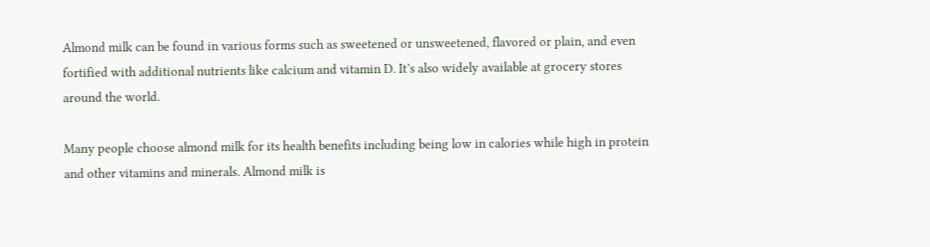Almond milk can be found in various forms such as sweetened or unsweetened, flavored or plain, and even fortified with additional nutrients like calcium and vitamin D. It’s also widely available at grocery stores around the world.

Many people choose almond milk for its health benefits including being low in calories while high in protein and other vitamins and minerals. Almond milk is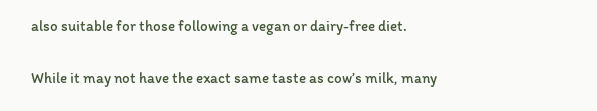also suitable for those following a vegan or dairy-free diet.

While it may not have the exact same taste as cow’s milk, many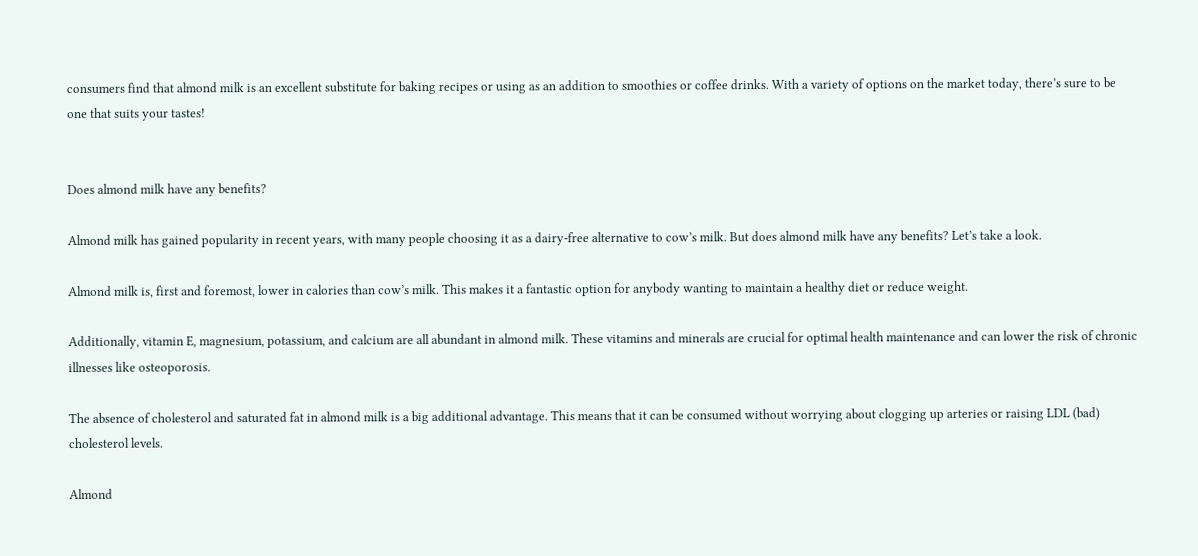consumers find that almond milk is an excellent substitute for baking recipes or using as an addition to smoothies or coffee drinks. With a variety of options on the market today, there’s sure to be one that suits your tastes!


Does almond milk have any benefits?

Almond milk has gained popularity in recent years, with many people choosing it as a dairy-free alternative to cow’s milk. But does almond milk have any benefits? Let’s take a look.

Almond milk is, first and foremost, lower in calories than cow’s milk. This makes it a fantastic option for anybody wanting to maintain a healthy diet or reduce weight.

Additionally, vitamin E, magnesium, potassium, and calcium are all abundant in almond milk. These vitamins and minerals are crucial for optimal health maintenance and can lower the risk of chronic illnesses like osteoporosis.

The absence of cholesterol and saturated fat in almond milk is a big additional advantage. This means that it can be consumed without worrying about clogging up arteries or raising LDL (bad) cholesterol levels.

Almond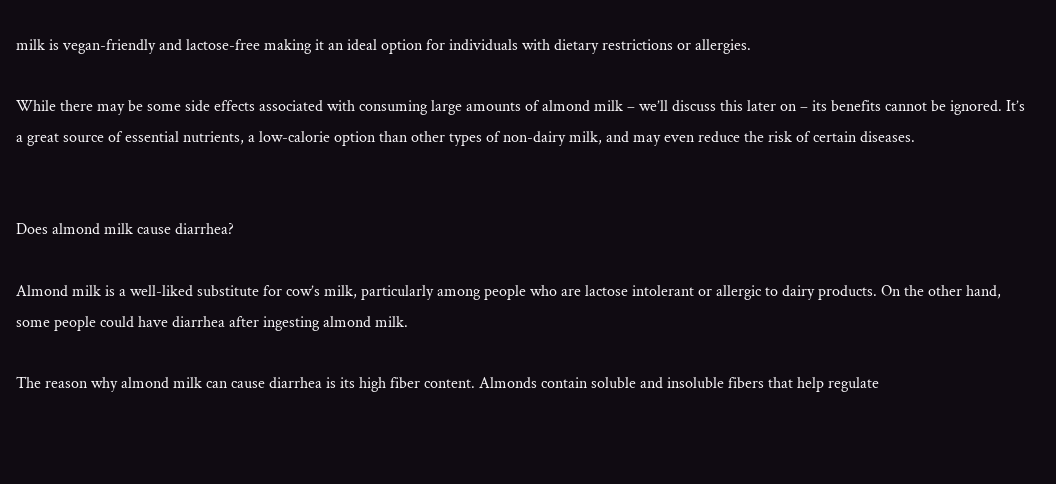milk is vegan-friendly and lactose-free making it an ideal option for individuals with dietary restrictions or allergies.

While there may be some side effects associated with consuming large amounts of almond milk – we’ll discuss this later on – its benefits cannot be ignored. It’s a great source of essential nutrients, a low-calorie option than other types of non-dairy milk, and may even reduce the risk of certain diseases.


Does almond milk cause diarrhea?

Almond milk is a well-liked substitute for cow’s milk, particularly among people who are lactose intolerant or allergic to dairy products. On the other hand, some people could have diarrhea after ingesting almond milk.

The reason why almond milk can cause diarrhea is its high fiber content. Almonds contain soluble and insoluble fibers that help regulate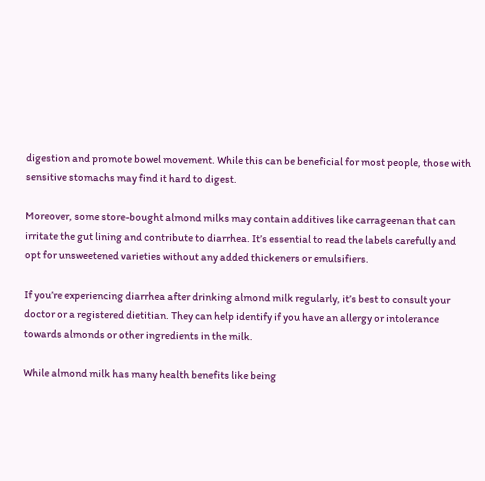digestion and promote bowel movement. While this can be beneficial for most people, those with sensitive stomachs may find it hard to digest.

Moreover, some store-bought almond milks may contain additives like carrageenan that can irritate the gut lining and contribute to diarrhea. It’s essential to read the labels carefully and opt for unsweetened varieties without any added thickeners or emulsifiers.

If you’re experiencing diarrhea after drinking almond milk regularly, it’s best to consult your doctor or a registered dietitian. They can help identify if you have an allergy or intolerance towards almonds or other ingredients in the milk.

While almond milk has many health benefits like being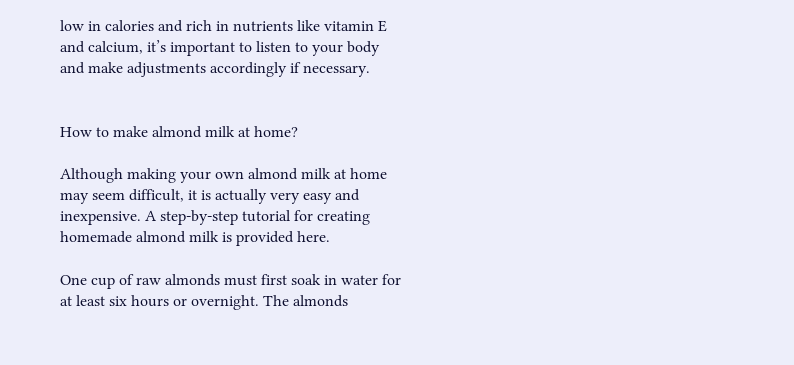low in calories and rich in nutrients like vitamin E and calcium, it’s important to listen to your body and make adjustments accordingly if necessary.


How to make almond milk at home?

Although making your own almond milk at home may seem difficult, it is actually very easy and inexpensive. A step-by-step tutorial for creating homemade almond milk is provided here.

One cup of raw almonds must first soak in water for at least six hours or overnight. The almonds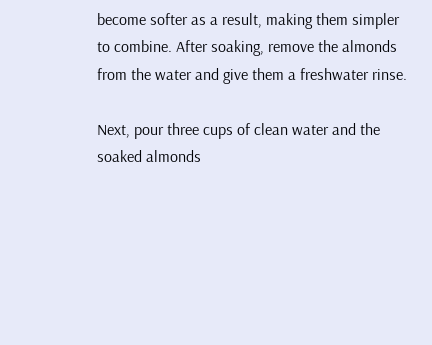become softer as a result, making them simpler to combine. After soaking, remove the almonds from the water and give them a freshwater rinse.

Next, pour three cups of clean water and the soaked almonds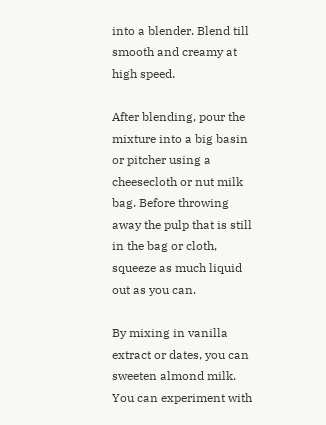into a blender. Blend till smooth and creamy at high speed.

After blending, pour the mixture into a big basin or pitcher using a cheesecloth or nut milk bag. Before throwing away the pulp that is still in the bag or cloth, squeeze as much liquid out as you can.

By mixing in vanilla extract or dates, you can sweeten almond milk. You can experiment with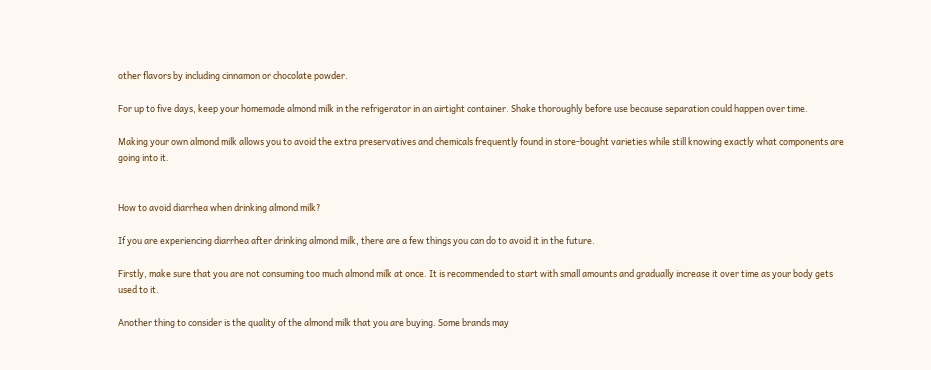other flavors by including cinnamon or chocolate powder.

For up to five days, keep your homemade almond milk in the refrigerator in an airtight container. Shake thoroughly before use because separation could happen over time.

Making your own almond milk allows you to avoid the extra preservatives and chemicals frequently found in store-bought varieties while still knowing exactly what components are going into it.


How to avoid diarrhea when drinking almond milk?

If you are experiencing diarrhea after drinking almond milk, there are a few things you can do to avoid it in the future.

Firstly, make sure that you are not consuming too much almond milk at once. It is recommended to start with small amounts and gradually increase it over time as your body gets used to it.

Another thing to consider is the quality of the almond milk that you are buying. Some brands may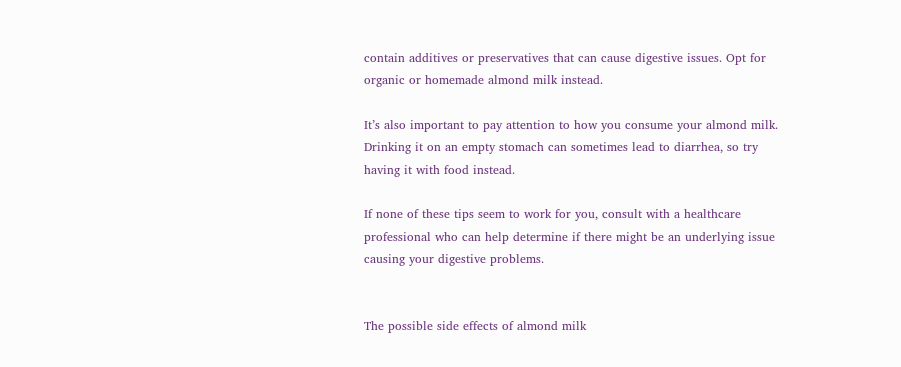contain additives or preservatives that can cause digestive issues. Opt for organic or homemade almond milk instead.

It’s also important to pay attention to how you consume your almond milk. Drinking it on an empty stomach can sometimes lead to diarrhea, so try having it with food instead.

If none of these tips seem to work for you, consult with a healthcare professional who can help determine if there might be an underlying issue causing your digestive problems.


The possible side effects of almond milk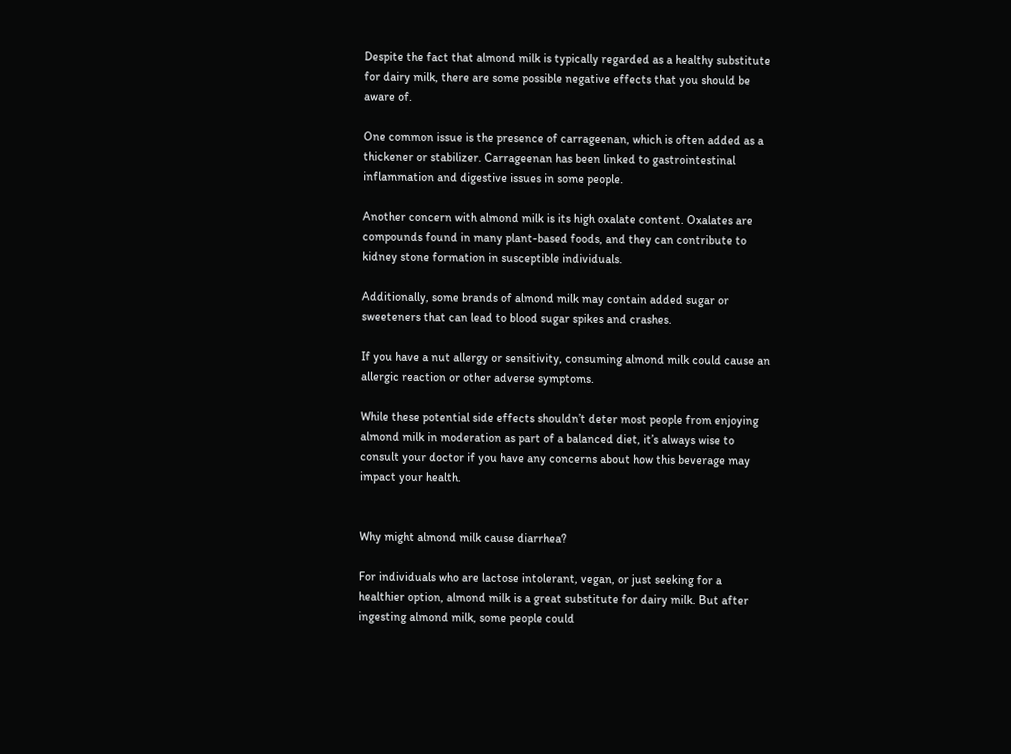Despite the fact that almond milk is typically regarded as a healthy substitute for dairy milk, there are some possible negative effects that you should be aware of.

One common issue is the presence of carrageenan, which is often added as a thickener or stabilizer. Carrageenan has been linked to gastrointestinal inflammation and digestive issues in some people.

Another concern with almond milk is its high oxalate content. Oxalates are compounds found in many plant-based foods, and they can contribute to kidney stone formation in susceptible individuals.

Additionally, some brands of almond milk may contain added sugar or sweeteners that can lead to blood sugar spikes and crashes.

If you have a nut allergy or sensitivity, consuming almond milk could cause an allergic reaction or other adverse symptoms.

While these potential side effects shouldn’t deter most people from enjoying almond milk in moderation as part of a balanced diet, it’s always wise to consult your doctor if you have any concerns about how this beverage may impact your health.


Why might almond milk cause diarrhea?

For individuals who are lactose intolerant, vegan, or just seeking for a healthier option, almond milk is a great substitute for dairy milk. But after ingesting almond milk, some people could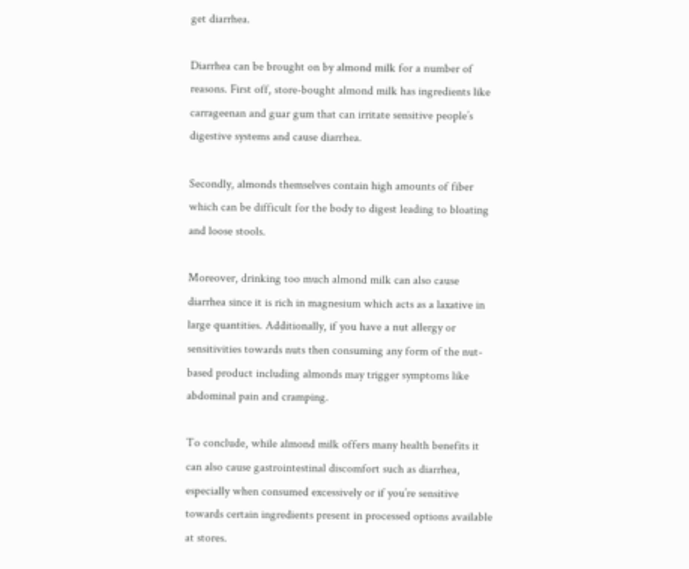get diarrhea.

Diarrhea can be brought on by almond milk for a number of reasons. First off, store-bought almond milk has ingredients like carrageenan and guar gum that can irritate sensitive people’s digestive systems and cause diarrhea.

Secondly, almonds themselves contain high amounts of fiber which can be difficult for the body to digest leading to bloating and loose stools.

Moreover, drinking too much almond milk can also cause diarrhea since it is rich in magnesium which acts as a laxative in large quantities. Additionally, if you have a nut allergy or sensitivities towards nuts then consuming any form of the nut-based product including almonds may trigger symptoms like abdominal pain and cramping.

To conclude, while almond milk offers many health benefits it can also cause gastrointestinal discomfort such as diarrhea, especially when consumed excessively or if you’re sensitive towards certain ingredients present in processed options available at stores.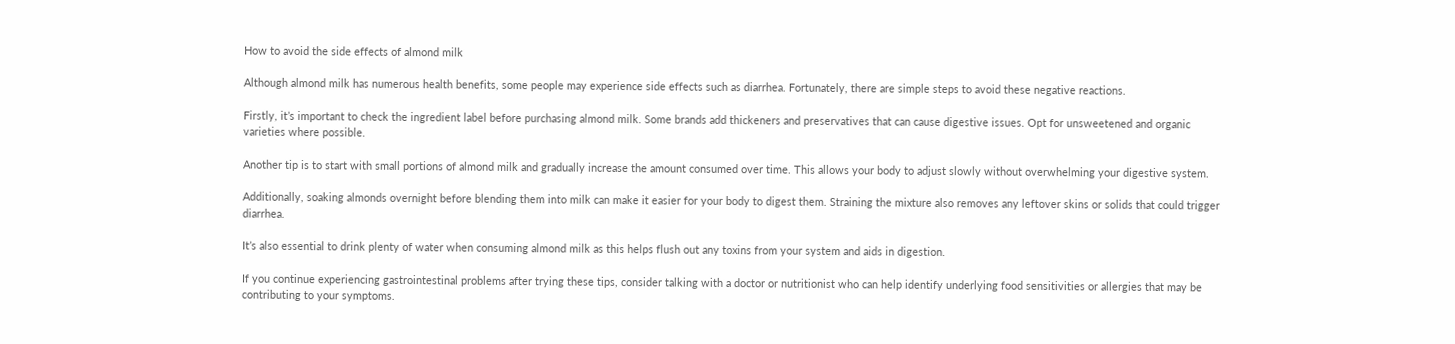How to avoid the side effects of almond milk

Although almond milk has numerous health benefits, some people may experience side effects such as diarrhea. Fortunately, there are simple steps to avoid these negative reactions.

Firstly, it’s important to check the ingredient label before purchasing almond milk. Some brands add thickeners and preservatives that can cause digestive issues. Opt for unsweetened and organic varieties where possible.

Another tip is to start with small portions of almond milk and gradually increase the amount consumed over time. This allows your body to adjust slowly without overwhelming your digestive system.

Additionally, soaking almonds overnight before blending them into milk can make it easier for your body to digest them. Straining the mixture also removes any leftover skins or solids that could trigger diarrhea.

It’s also essential to drink plenty of water when consuming almond milk as this helps flush out any toxins from your system and aids in digestion.

If you continue experiencing gastrointestinal problems after trying these tips, consider talking with a doctor or nutritionist who can help identify underlying food sensitivities or allergies that may be contributing to your symptoms.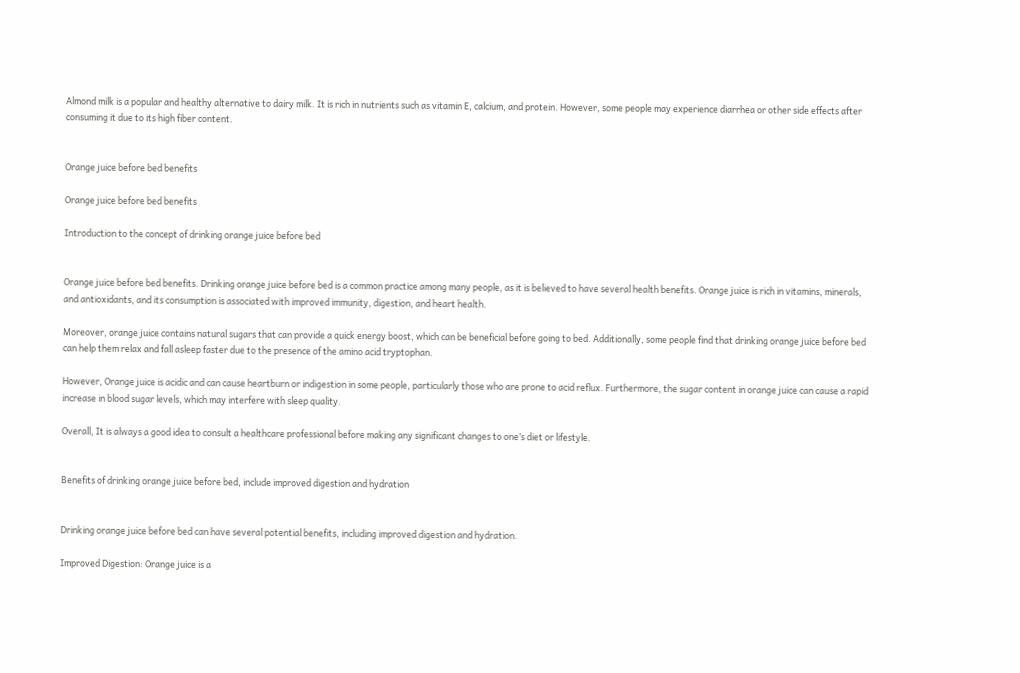Almond milk is a popular and healthy alternative to dairy milk. It is rich in nutrients such as vitamin E, calcium, and protein. However, some people may experience diarrhea or other side effects after consuming it due to its high fiber content.


Orange juice before bed benefits

Orange juice before bed benefits

Introduction to the concept of drinking orange juice before bed


Orange juice before bed benefits. Drinking orange juice before bed is a common practice among many people, as it is believed to have several health benefits. Orange juice is rich in vitamins, minerals, and antioxidants, and its consumption is associated with improved immunity, digestion, and heart health.

Moreover, orange juice contains natural sugars that can provide a quick energy boost, which can be beneficial before going to bed. Additionally, some people find that drinking orange juice before bed can help them relax and fall asleep faster due to the presence of the amino acid tryptophan.

However, Orange juice is acidic and can cause heartburn or indigestion in some people, particularly those who are prone to acid reflux. Furthermore, the sugar content in orange juice can cause a rapid increase in blood sugar levels, which may interfere with sleep quality.

Overall, It is always a good idea to consult a healthcare professional before making any significant changes to one’s diet or lifestyle.


Benefits of drinking orange juice before bed, include improved digestion and hydration


Drinking orange juice before bed can have several potential benefits, including improved digestion and hydration.

Improved Digestion: Orange juice is a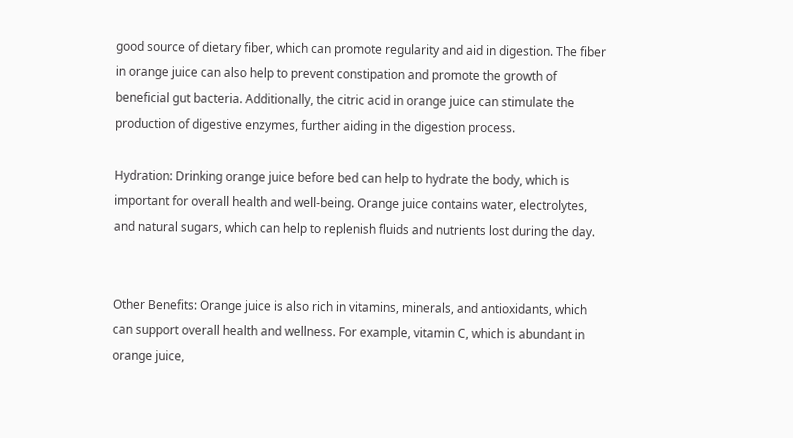good source of dietary fiber, which can promote regularity and aid in digestion. The fiber in orange juice can also help to prevent constipation and promote the growth of beneficial gut bacteria. Additionally, the citric acid in orange juice can stimulate the production of digestive enzymes, further aiding in the digestion process.

Hydration: Drinking orange juice before bed can help to hydrate the body, which is important for overall health and well-being. Orange juice contains water, electrolytes, and natural sugars, which can help to replenish fluids and nutrients lost during the day.


Other Benefits: Orange juice is also rich in vitamins, minerals, and antioxidants, which can support overall health and wellness. For example, vitamin C, which is abundant in orange juice,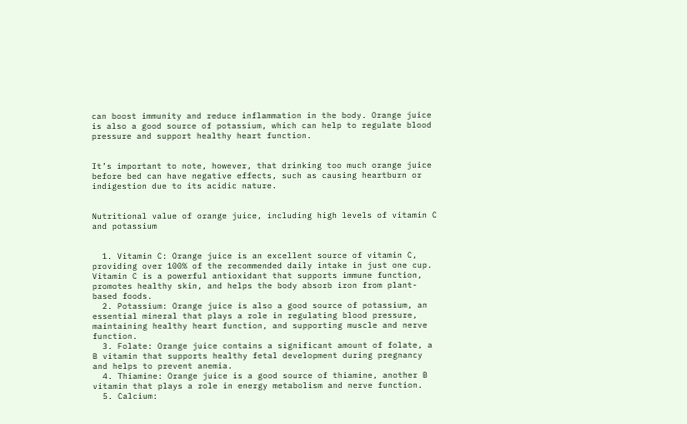can boost immunity and reduce inflammation in the body. Orange juice is also a good source of potassium, which can help to regulate blood pressure and support healthy heart function.


It’s important to note, however, that drinking too much orange juice before bed can have negative effects, such as causing heartburn or indigestion due to its acidic nature.


Nutritional value of orange juice, including high levels of vitamin C and potassium


  1. Vitamin C: Orange juice is an excellent source of vitamin C, providing over 100% of the recommended daily intake in just one cup. Vitamin C is a powerful antioxidant that supports immune function, promotes healthy skin, and helps the body absorb iron from plant-based foods.
  2. Potassium: Orange juice is also a good source of potassium, an essential mineral that plays a role in regulating blood pressure, maintaining healthy heart function, and supporting muscle and nerve function.
  3. Folate: Orange juice contains a significant amount of folate, a B vitamin that supports healthy fetal development during pregnancy and helps to prevent anemia.
  4. Thiamine: Orange juice is a good source of thiamine, another B vitamin that plays a role in energy metabolism and nerve function.
  5. Calcium: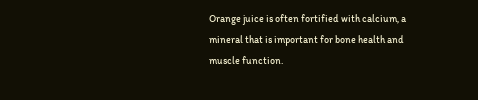Orange juice is often fortified with calcium, a mineral that is important for bone health and muscle function.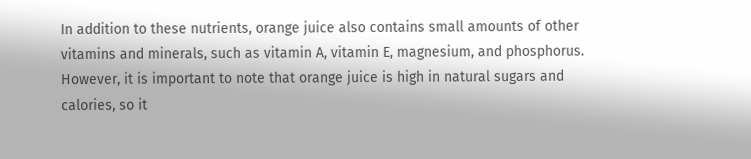In addition to these nutrients, orange juice also contains small amounts of other vitamins and minerals, such as vitamin A, vitamin E, magnesium, and phosphorus. However, it is important to note that orange juice is high in natural sugars and calories, so it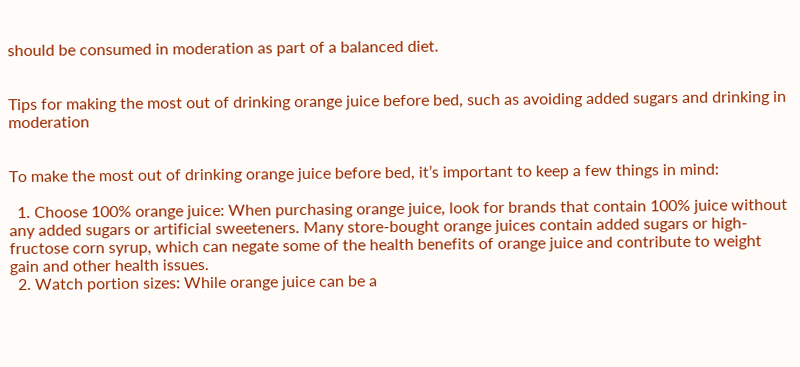should be consumed in moderation as part of a balanced diet.


Tips for making the most out of drinking orange juice before bed, such as avoiding added sugars and drinking in moderation


To make the most out of drinking orange juice before bed, it’s important to keep a few things in mind:

  1. Choose 100% orange juice: When purchasing orange juice, look for brands that contain 100% juice without any added sugars or artificial sweeteners. Many store-bought orange juices contain added sugars or high-fructose corn syrup, which can negate some of the health benefits of orange juice and contribute to weight gain and other health issues.
  2. Watch portion sizes: While orange juice can be a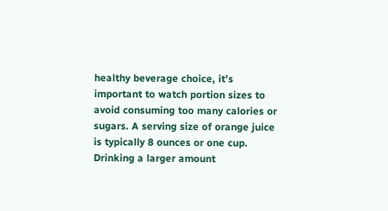healthy beverage choice, it’s important to watch portion sizes to avoid consuming too many calories or sugars. A serving size of orange juice is typically 8 ounces or one cup. Drinking a larger amount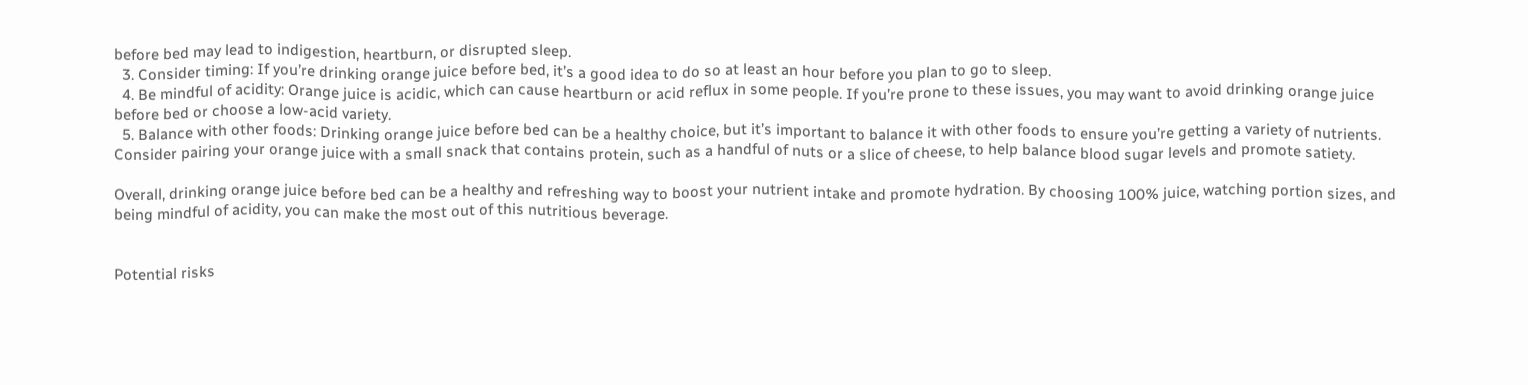before bed may lead to indigestion, heartburn, or disrupted sleep.
  3. Consider timing: If you’re drinking orange juice before bed, it’s a good idea to do so at least an hour before you plan to go to sleep.
  4. Be mindful of acidity: Orange juice is acidic, which can cause heartburn or acid reflux in some people. If you’re prone to these issues, you may want to avoid drinking orange juice before bed or choose a low-acid variety.
  5. Balance with other foods: Drinking orange juice before bed can be a healthy choice, but it’s important to balance it with other foods to ensure you’re getting a variety of nutrients. Consider pairing your orange juice with a small snack that contains protein, such as a handful of nuts or a slice of cheese, to help balance blood sugar levels and promote satiety.

Overall, drinking orange juice before bed can be a healthy and refreshing way to boost your nutrient intake and promote hydration. By choosing 100% juice, watching portion sizes, and being mindful of acidity, you can make the most out of this nutritious beverage.


Potential risks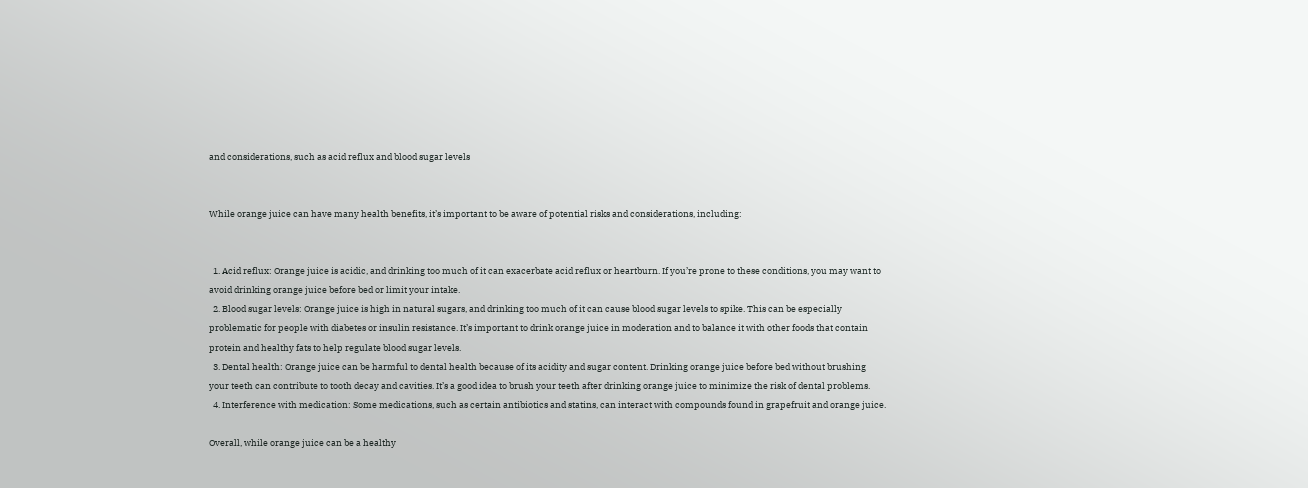and considerations, such as acid reflux and blood sugar levels


While orange juice can have many health benefits, it’s important to be aware of potential risks and considerations, including:


  1. Acid reflux: Orange juice is acidic, and drinking too much of it can exacerbate acid reflux or heartburn. If you’re prone to these conditions, you may want to avoid drinking orange juice before bed or limit your intake.
  2. Blood sugar levels: Orange juice is high in natural sugars, and drinking too much of it can cause blood sugar levels to spike. This can be especially problematic for people with diabetes or insulin resistance. It’s important to drink orange juice in moderation and to balance it with other foods that contain protein and healthy fats to help regulate blood sugar levels.
  3. Dental health: Orange juice can be harmful to dental health because of its acidity and sugar content. Drinking orange juice before bed without brushing your teeth can contribute to tooth decay and cavities. It’s a good idea to brush your teeth after drinking orange juice to minimize the risk of dental problems.
  4. Interference with medication: Some medications, such as certain antibiotics and statins, can interact with compounds found in grapefruit and orange juice.

Overall, while orange juice can be a healthy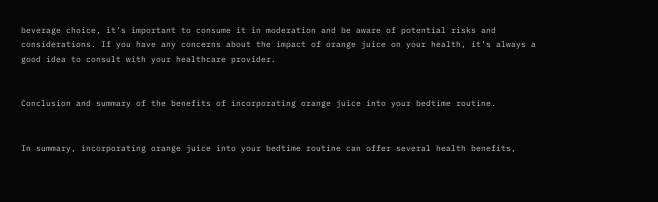beverage choice, it’s important to consume it in moderation and be aware of potential risks and considerations. If you have any concerns about the impact of orange juice on your health, it’s always a good idea to consult with your healthcare provider.


Conclusion and summary of the benefits of incorporating orange juice into your bedtime routine.


In summary, incorporating orange juice into your bedtime routine can offer several health benefits,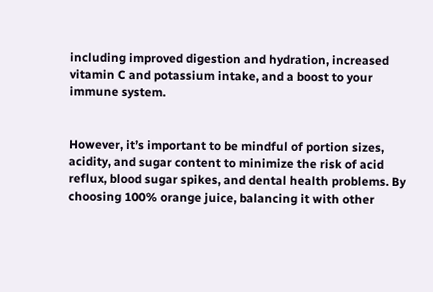including improved digestion and hydration, increased vitamin C and potassium intake, and a boost to your immune system.


However, it’s important to be mindful of portion sizes, acidity, and sugar content to minimize the risk of acid reflux, blood sugar spikes, and dental health problems. By choosing 100% orange juice, balancing it with other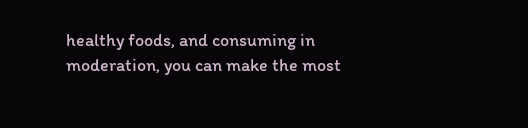healthy foods, and consuming in moderation, you can make the most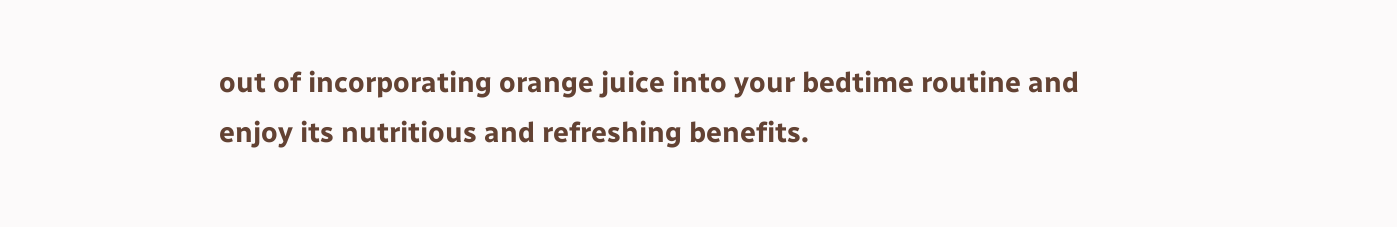out of incorporating orange juice into your bedtime routine and enjoy its nutritious and refreshing benefits.